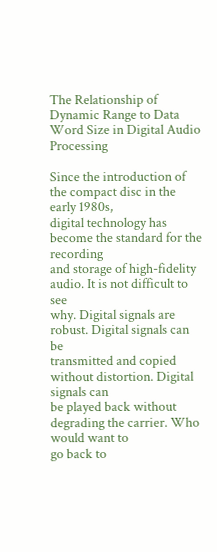The Relationship of Dynamic Range to Data Word Size in Digital Audio Processing

Since the introduction of the compact disc in the early 1980s,
digital technology has become the standard for the recording
and storage of high-fidelity audio. It is not difficult to see
why. Digital signals are robust. Digital signals can be
transmitted and copied without distortion. Digital signals can
be played back without degrading the carrier. Who would want to
go back to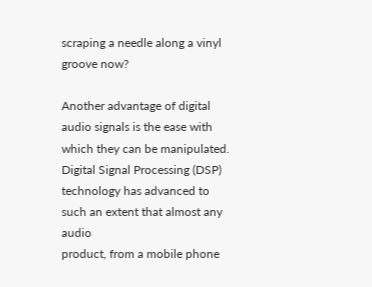scraping a needle along a vinyl groove now?

Another advantage of digital audio signals is the ease with
which they can be manipulated. Digital Signal Processing (DSP)
technology has advanced to such an extent that almost any audio
product, from a mobile phone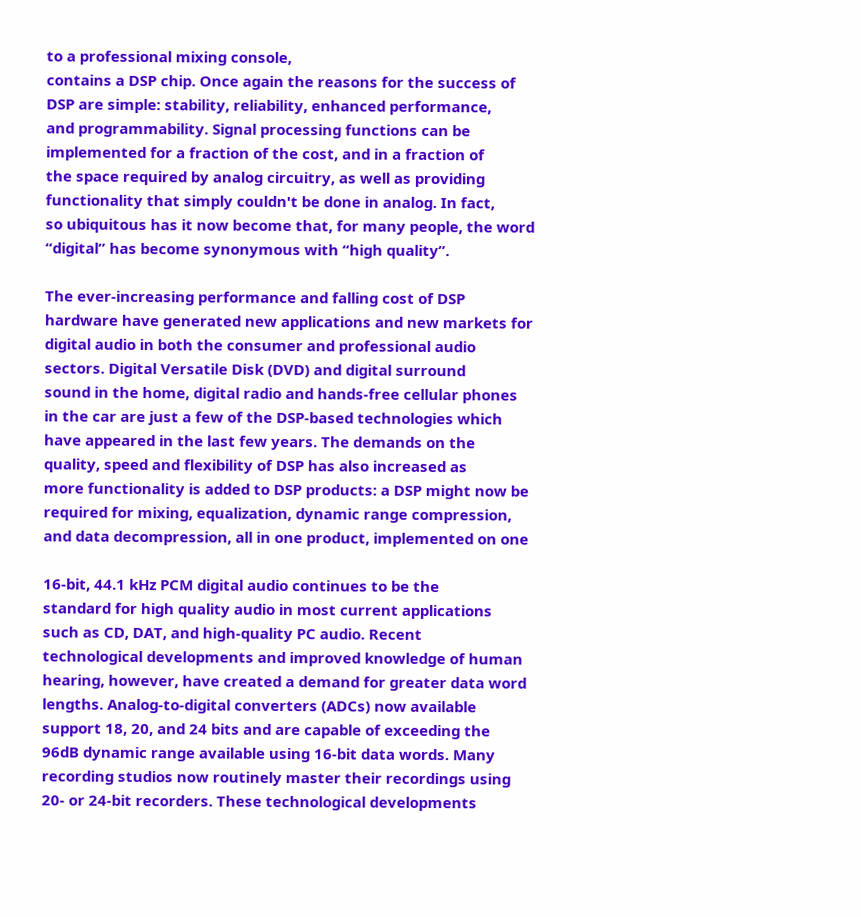to a professional mixing console,
contains a DSP chip. Once again the reasons for the success of
DSP are simple: stability, reliability, enhanced performance,
and programmability. Signal processing functions can be
implemented for a fraction of the cost, and in a fraction of
the space required by analog circuitry, as well as providing
functionality that simply couldn't be done in analog. In fact,
so ubiquitous has it now become that, for many people, the word
“digital” has become synonymous with “high quality”.

The ever-increasing performance and falling cost of DSP
hardware have generated new applications and new markets for
digital audio in both the consumer and professional audio
sectors. Digital Versatile Disk (DVD) and digital surround
sound in the home, digital radio and hands-free cellular phones
in the car are just a few of the DSP-based technologies which
have appeared in the last few years. The demands on the
quality, speed and flexibility of DSP has also increased as
more functionality is added to DSP products: a DSP might now be
required for mixing, equalization, dynamic range compression,
and data decompression, all in one product, implemented on one

16-bit, 44.1 kHz PCM digital audio continues to be the
standard for high quality audio in most current applications
such as CD, DAT, and high-quality PC audio. Recent
technological developments and improved knowledge of human
hearing, however, have created a demand for greater data word
lengths. Analog-to-digital converters (ADCs) now available
support 18, 20, and 24 bits and are capable of exceeding the
96dB dynamic range available using 16-bit data words. Many
recording studios now routinely master their recordings using
20- or 24-bit recorders. These technological developments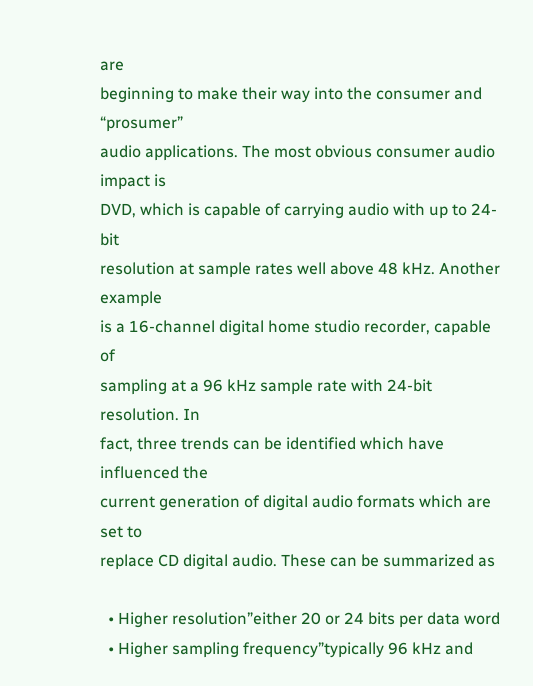are
beginning to make their way into the consumer and “prosumer”
audio applications. The most obvious consumer audio impact is
DVD, which is capable of carrying audio with up to 24-bit
resolution at sample rates well above 48 kHz. Another example
is a 16-channel digital home studio recorder, capable of
sampling at a 96 kHz sample rate with 24-bit resolution. In
fact, three trends can be identified which have influenced the
current generation of digital audio formats which are set to
replace CD digital audio. These can be summarized as

  • Higher resolution”either 20 or 24 bits per data word
  • Higher sampling frequency”typically 96 kHz and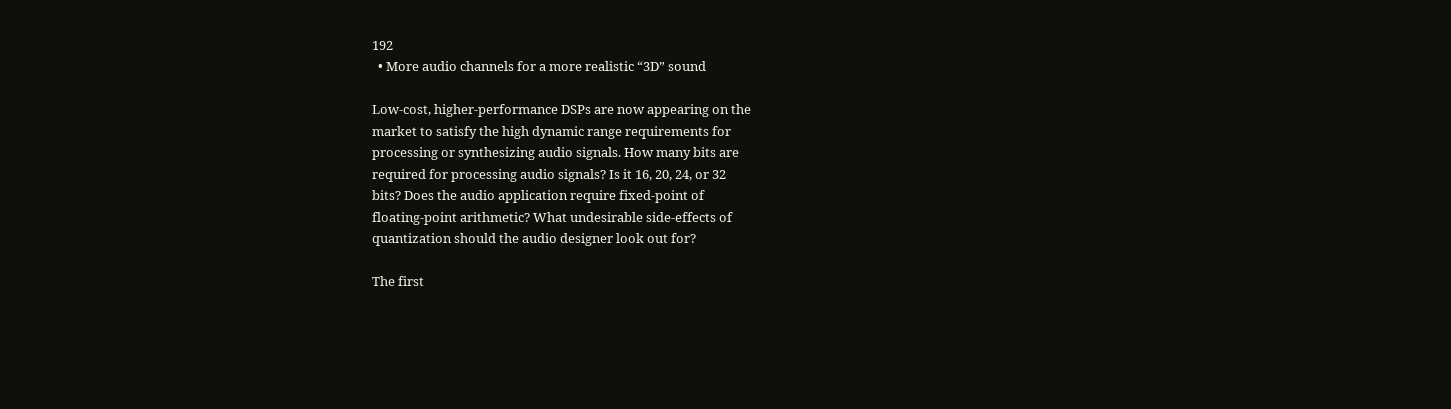192
  • More audio channels for a more realistic “3D” sound

Low-cost, higher-performance DSPs are now appearing on the
market to satisfy the high dynamic range requirements for
processing or synthesizing audio signals. How many bits are
required for processing audio signals? Is it 16, 20, 24, or 32
bits? Does the audio application require fixed-point of
floating-point arithmetic? What undesirable side-effects of
quantization should the audio designer look out for?

The first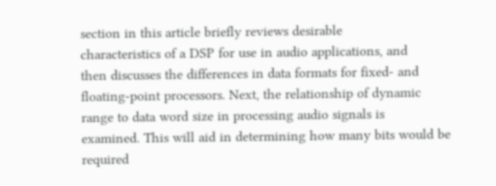section in this article briefly reviews desirable
characteristics of a DSP for use in audio applications, and
then discusses the differences in data formats for fixed- and
floating-point processors. Next, the relationship of dynamic
range to data word size in processing audio signals is
examined. This will aid in determining how many bits would be
required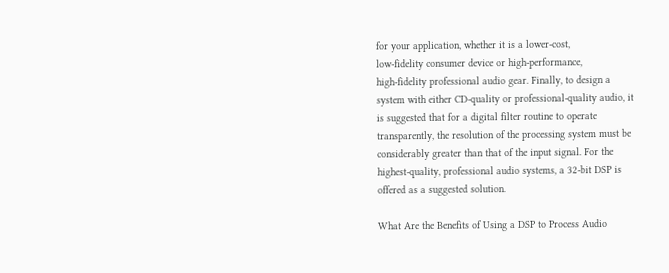for your application, whether it is a lower-cost,
low-fidelity consumer device or high-performance,
high-fidelity professional audio gear. Finally, to design a
system with either CD-quality or professional-quality audio, it
is suggested that for a digital filter routine to operate
transparently, the resolution of the processing system must be
considerably greater than that of the input signal. For the
highest-quality, professional audio systems, a 32-bit DSP is
offered as a suggested solution.

What Are the Benefits of Using a DSP to Process Audio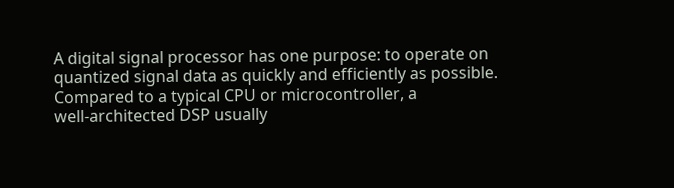A digital signal processor has one purpose: to operate on
quantized signal data as quickly and efficiently as possible.
Compared to a typical CPU or microcontroller, a
well-architected DSP usually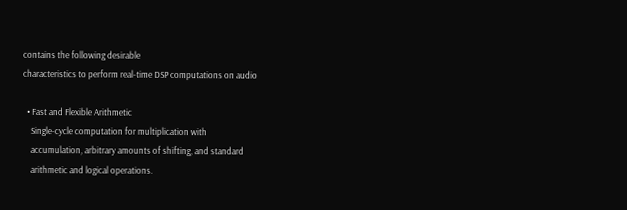contains the following desirable
characteristics to perform real-time DSP computations on audio

  • Fast and Flexible Arithmetic
    Single-cycle computation for multiplication with
    accumulation, arbitrary amounts of shifting, and standard
    arithmetic and logical operations.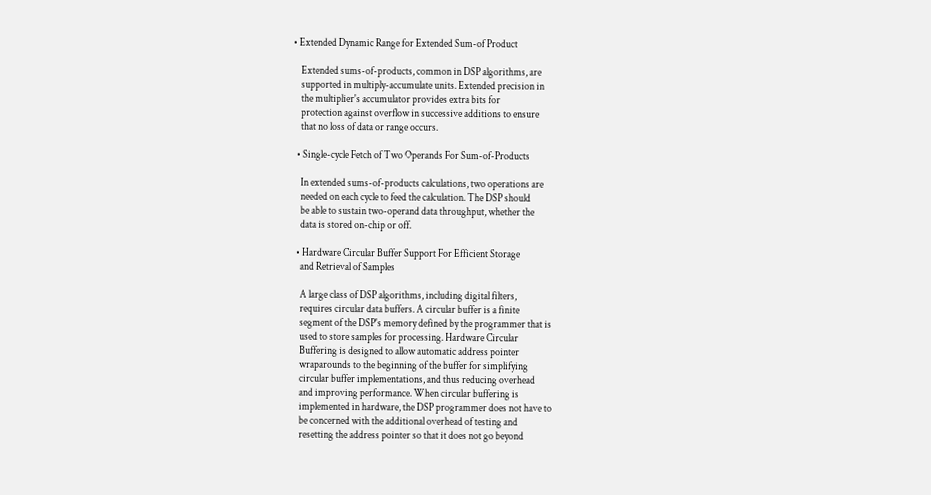• Extended Dynamic Range for Extended Sum-of Product

    Extended sums-of-products, common in DSP algorithms, are
    supported in multiply-accumulate units. Extended precision in
    the multiplier's accumulator provides extra bits for
    protection against overflow in successive additions to ensure
    that no loss of data or range occurs.

  • Single-cycle Fetch of Two Operands For Sum-of-Products

    In extended sums-of-products calculations, two operations are
    needed on each cycle to feed the calculation. The DSP should
    be able to sustain two-operand data throughput, whether the
    data is stored on-chip or off.

  • Hardware Circular Buffer Support For Efficient Storage
    and Retrieval of Samples

    A large class of DSP algorithms, including digital filters,
    requires circular data buffers. A circular buffer is a finite
    segment of the DSP's memory defined by the programmer that is
    used to store samples for processing. Hardware Circular
    Buffering is designed to allow automatic address pointer
    wraparounds to the beginning of the buffer for simplifying
    circular buffer implementations, and thus reducing overhead
    and improving performance. When circular buffering is
    implemented in hardware, the DSP programmer does not have to
    be concerned with the additional overhead of testing and
    resetting the address pointer so that it does not go beyond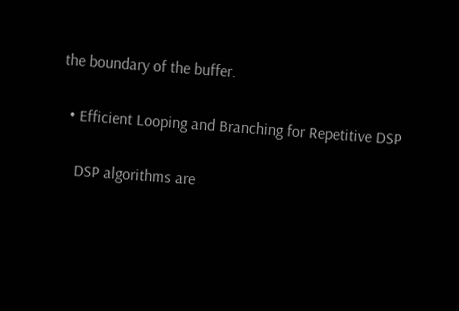the boundary of the buffer.

  • Efficient Looping and Branching for Repetitive DSP

    DSP algorithms are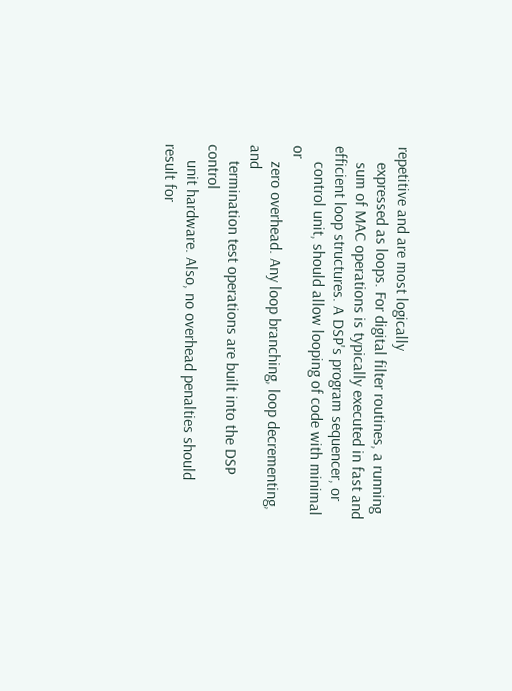repetitive and are most logically
    expressed as loops. For digital filter routines, a running
    sum of MAC operations is typically executed in fast and efficient loop structures. A DSP's program sequencer, or
    control unit, should allow looping of code with minimal or
    zero overhead. Any loop branching, loop decrementing, and
    termination test operations are built into the DSP control
    unit hardware. Also, no overhead penalties should result for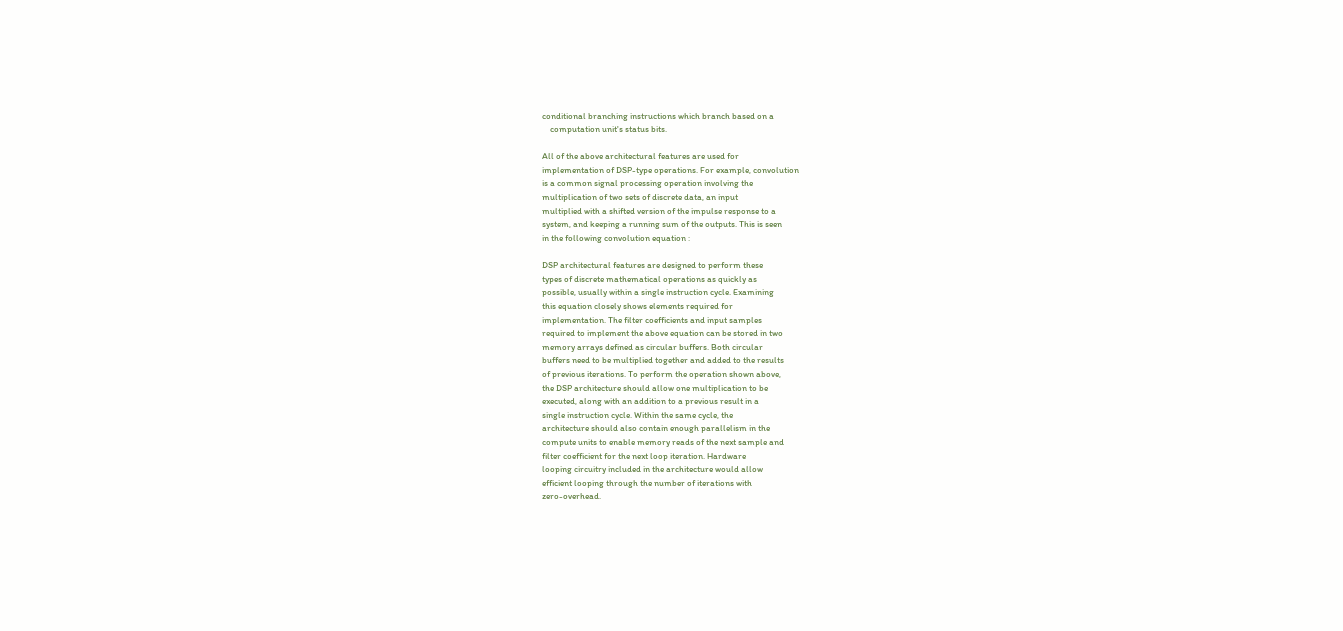conditional branching instructions which branch based on a
    computation unit's status bits.

All of the above architectural features are used for
implementation of DSP-type operations. For example, convolution
is a common signal processing operation involving the
multiplication of two sets of discrete data, an input
multiplied with a shifted version of the impulse response to a
system, and keeping a running sum of the outputs. This is seen
in the following convolution equation :

DSP architectural features are designed to perform these
types of discrete mathematical operations as quickly as
possible, usually within a single instruction cycle. Examining
this equation closely shows elements required for
implementation. The filter coefficients and input samples
required to implement the above equation can be stored in two
memory arrays defined as circular buffers. Both circular
buffers need to be multiplied together and added to the results
of previous iterations. To perform the operation shown above,
the DSP architecture should allow one multiplication to be
executed, along with an addition to a previous result in a
single instruction cycle. Within the same cycle, the
architecture should also contain enough parallelism in the
compute units to enable memory reads of the next sample and
filter coefficient for the next loop iteration. Hardware
looping circuitry included in the architecture would allow
efficient looping through the number of iterations with
zero-overhead.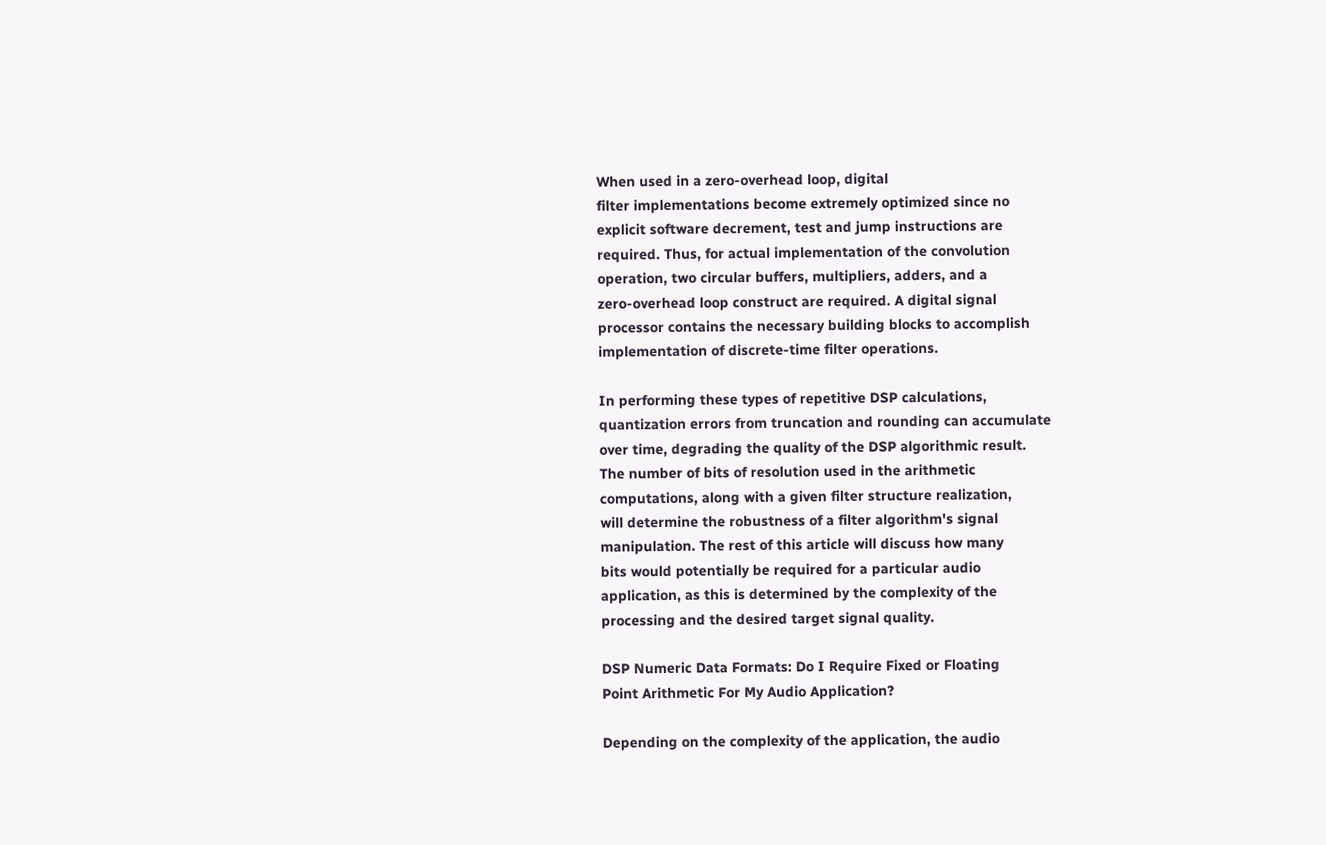When used in a zero-overhead loop, digital
filter implementations become extremely optimized since no
explicit software decrement, test and jump instructions are
required. Thus, for actual implementation of the convolution
operation, two circular buffers, multipliers, adders, and a
zero-overhead loop construct are required. A digital signal
processor contains the necessary building blocks to accomplish
implementation of discrete-time filter operations.

In performing these types of repetitive DSP calculations,
quantization errors from truncation and rounding can accumulate
over time, degrading the quality of the DSP algorithmic result.
The number of bits of resolution used in the arithmetic
computations, along with a given filter structure realization,
will determine the robustness of a filter algorithm's signal
manipulation. The rest of this article will discuss how many
bits would potentially be required for a particular audio
application, as this is determined by the complexity of the
processing and the desired target signal quality.

DSP Numeric Data Formats: Do I Require Fixed or Floating
Point Arithmetic For My Audio Application?

Depending on the complexity of the application, the audio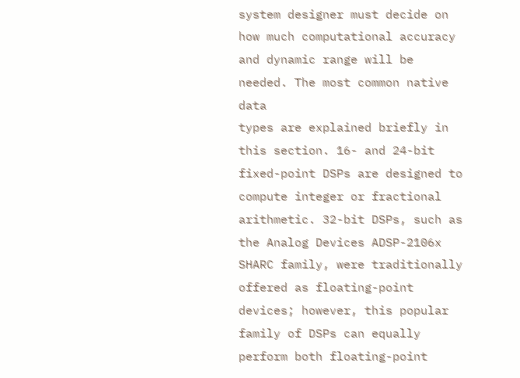system designer must decide on how much computational accuracy
and dynamic range will be needed. The most common native data
types are explained briefly in this section. 16- and 24-bit
fixed-point DSPs are designed to compute integer or fractional
arithmetic. 32-bit DSPs, such as the Analog Devices ADSP-2106x
SHARC family, were traditionally offered as floating-point
devices; however, this popular family of DSPs can equally
perform both floating-point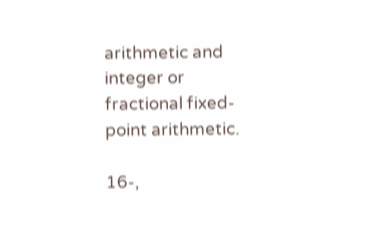arithmetic and integer or
fractional fixed-point arithmetic.

16-,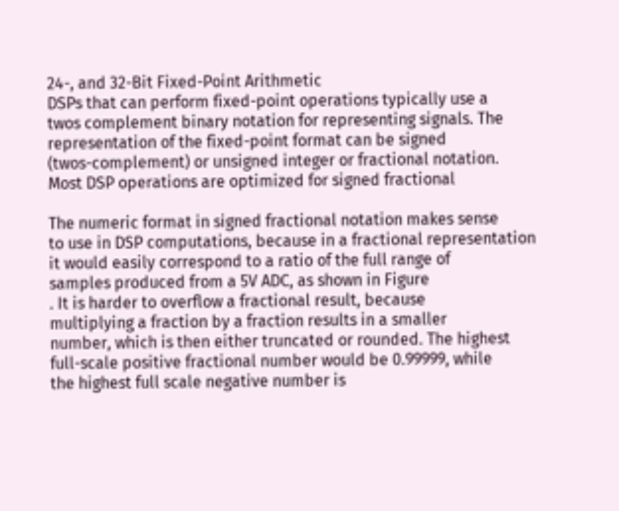24-, and 32-Bit Fixed-Point Arithmetic
DSPs that can perform fixed-point operations typically use a
twos complement binary notation for representing signals. The
representation of the fixed-point format can be signed
(twos-complement) or unsigned integer or fractional notation.
Most DSP operations are optimized for signed fractional

The numeric format in signed fractional notation makes sense
to use in DSP computations, because in a fractional representation
it would easily correspond to a ratio of the full range of
samples produced from a 5V ADC, as shown in Figure
. It is harder to overflow a fractional result, because
multiplying a fraction by a fraction results in a smaller
number, which is then either truncated or rounded. The highest
full-scale positive fractional number would be 0.99999, while
the highest full scale negative number is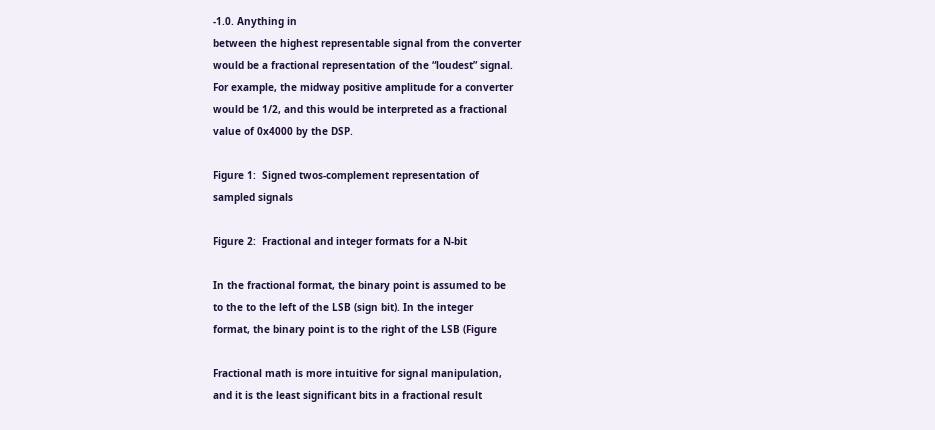-1.0. Anything in
between the highest representable signal from the converter
would be a fractional representation of the “loudest” signal.
For example, the midway positive amplitude for a converter
would be 1/2, and this would be interpreted as a fractional
value of 0x4000 by the DSP.

Figure 1:  Signed twos-complement representation of
sampled signals

Figure 2:  Fractional and integer formats for a N-bit

In the fractional format, the binary point is assumed to be
to the to the left of the LSB (sign bit). In the integer
format, the binary point is to the right of the LSB (Figure

Fractional math is more intuitive for signal manipulation,
and it is the least significant bits in a fractional result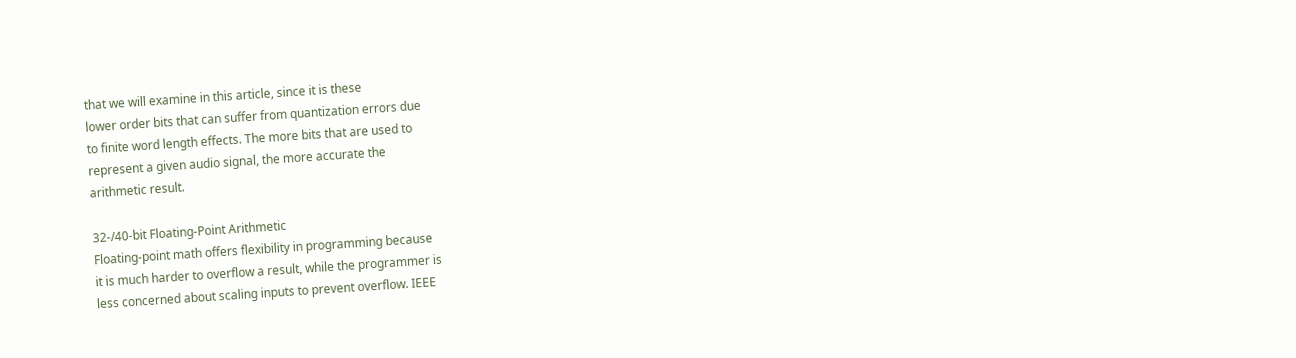that we will examine in this article, since it is these
lower order bits that can suffer from quantization errors due
to finite word length effects. The more bits that are used to
represent a given audio signal, the more accurate the
arithmetic result.

32-/40-bit Floating-Point Arithmetic
Floating-point math offers flexibility in programming because
it is much harder to overflow a result, while the programmer is
less concerned about scaling inputs to prevent overflow. IEEE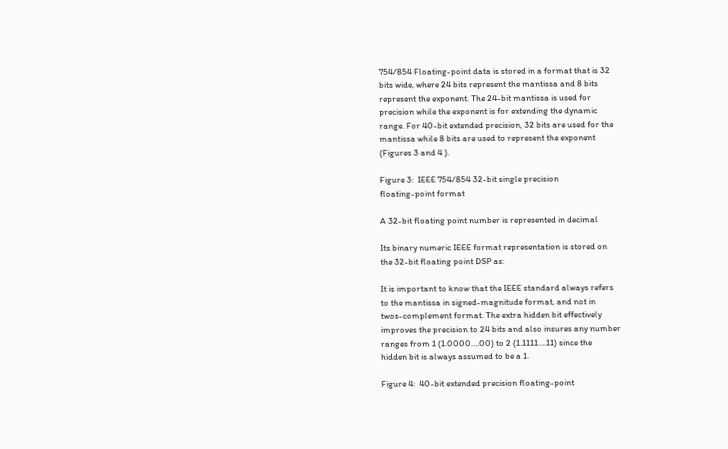754/854 Floating-point data is stored in a format that is 32
bits wide, where 24 bits represent the mantissa and 8 bits
represent the exponent. The 24-bit mantissa is used for
precision while the exponent is for extending the dynamic
range. For 40-bit extended precision, 32 bits are used for the
mantissa while 8 bits are used to represent the exponent
(Figures 3 and 4 ).

Figure 3:  IEEE 754/854 32-bit single precision
floating-point format

A 32-bit floating point number is represented in decimal

Its binary numeric IEEE format representation is stored on
the 32-bit floating point DSP as:

It is important to know that the IEEE standard always refers
to the mantissa in signed-magnitude format, and not in
twos-complement format. The extra hidden bit effectively
improves the precision to 24 bits and also insures any number
ranges from 1 (1.0000….00) to 2 (1.1111….11) since the
hidden bit is always assumed to be a 1.

Figure 4:  40-bit extended precision floating-point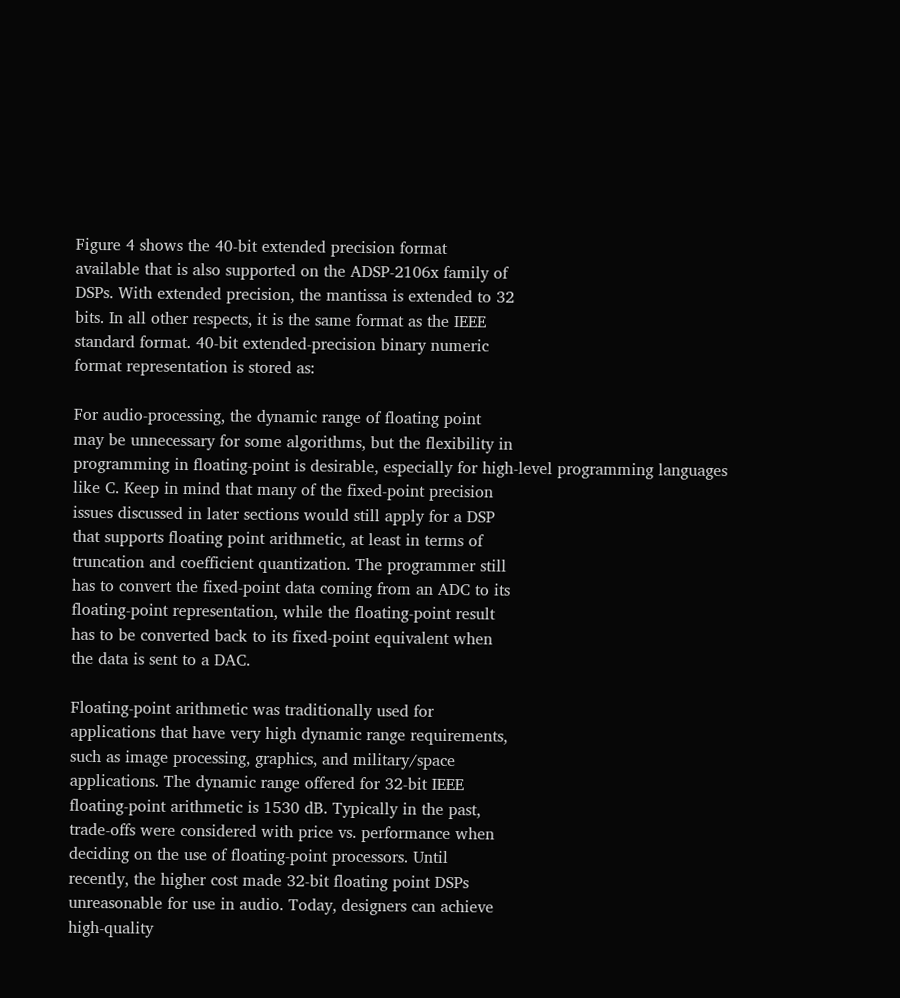Figure 4 shows the 40-bit extended precision format
available that is also supported on the ADSP-2106x family of
DSPs. With extended precision, the mantissa is extended to 32
bits. In all other respects, it is the same format as the IEEE
standard format. 40-bit extended-precision binary numeric
format representation is stored as:

For audio-processing, the dynamic range of floating point
may be unnecessary for some algorithms, but the flexibility in
programming in floating-point is desirable, especially for high-level programming languages
like C. Keep in mind that many of the fixed-point precision
issues discussed in later sections would still apply for a DSP
that supports floating point arithmetic, at least in terms of
truncation and coefficient quantization. The programmer still
has to convert the fixed-point data coming from an ADC to its
floating-point representation, while the floating-point result
has to be converted back to its fixed-point equivalent when
the data is sent to a DAC.

Floating-point arithmetic was traditionally used for
applications that have very high dynamic range requirements,
such as image processing, graphics, and military/space
applications. The dynamic range offered for 32-bit IEEE
floating-point arithmetic is 1530 dB. Typically in the past,
trade-offs were considered with price vs. performance when
deciding on the use of floating-point processors. Until
recently, the higher cost made 32-bit floating point DSPs
unreasonable for use in audio. Today, designers can achieve
high-quality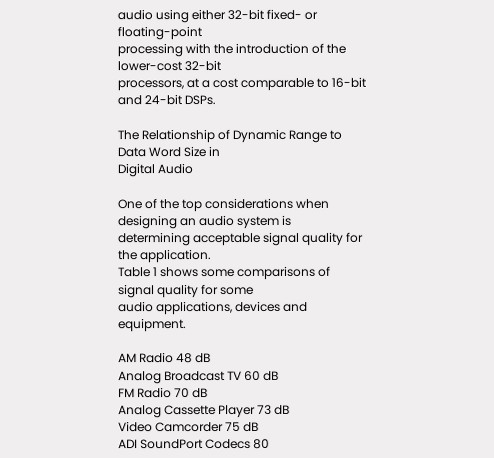audio using either 32-bit fixed- or floating-point
processing with the introduction of the lower-cost 32-bit
processors, at a cost comparable to 16-bit
and 24-bit DSPs.

The Relationship of Dynamic Range to Data Word Size in
Digital Audio

One of the top considerations when designing an audio system is
determining acceptable signal quality for the application.
Table 1 shows some comparisons of signal quality for some
audio applications, devices and equipment.

AM Radio 48 dB
Analog Broadcast TV 60 dB
FM Radio 70 dB
Analog Cassette Player 73 dB
Video Camcorder 75 dB
ADI SoundPort Codecs 80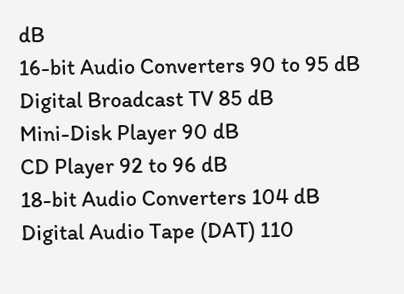dB
16-bit Audio Converters 90 to 95 dB
Digital Broadcast TV 85 dB
Mini-Disk Player 90 dB
CD Player 92 to 96 dB
18-bit Audio Converters 104 dB
Digital Audio Tape (DAT) 110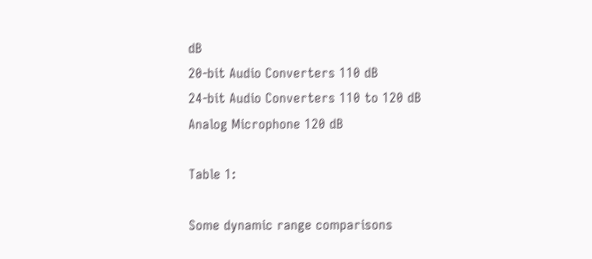dB
20-bit Audio Converters 110 dB
24-bit Audio Converters 110 to 120 dB
Analog Microphone 120 dB

Table 1:

Some dynamic range comparisons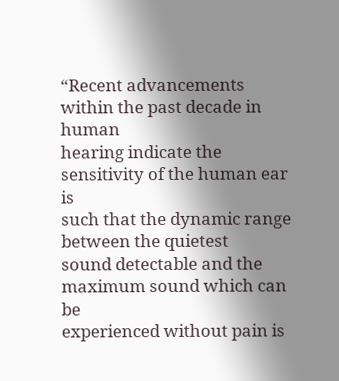“Recent advancements within the past decade in human
hearing indicate the sensitivity of the human ear is
such that the dynamic range between the quietest
sound detectable and the maximum sound which can be
experienced without pain is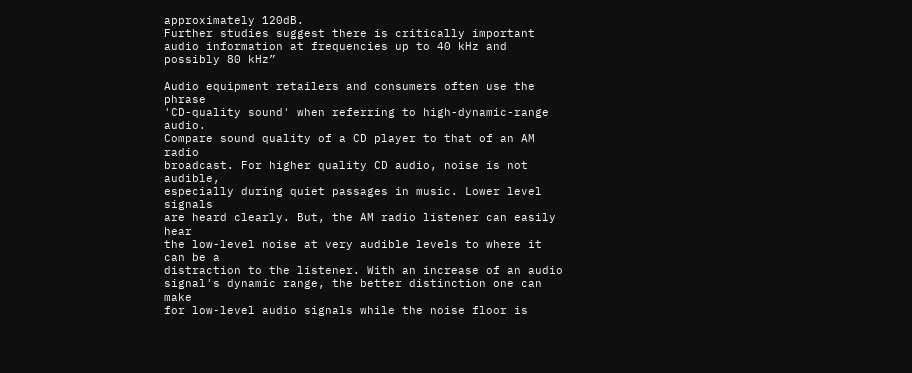approximately 120dB.
Further studies suggest there is critically important
audio information at frequencies up to 40 kHz and
possibly 80 kHz”

Audio equipment retailers and consumers often use the phrase
'CD-quality sound' when referring to high-dynamic-range audio.
Compare sound quality of a CD player to that of an AM radio
broadcast. For higher quality CD audio, noise is not audible,
especially during quiet passages in music. Lower level signals
are heard clearly. But, the AM radio listener can easily hear
the low-level noise at very audible levels to where it can be a
distraction to the listener. With an increase of an audio
signal's dynamic range, the better distinction one can make
for low-level audio signals while the noise floor is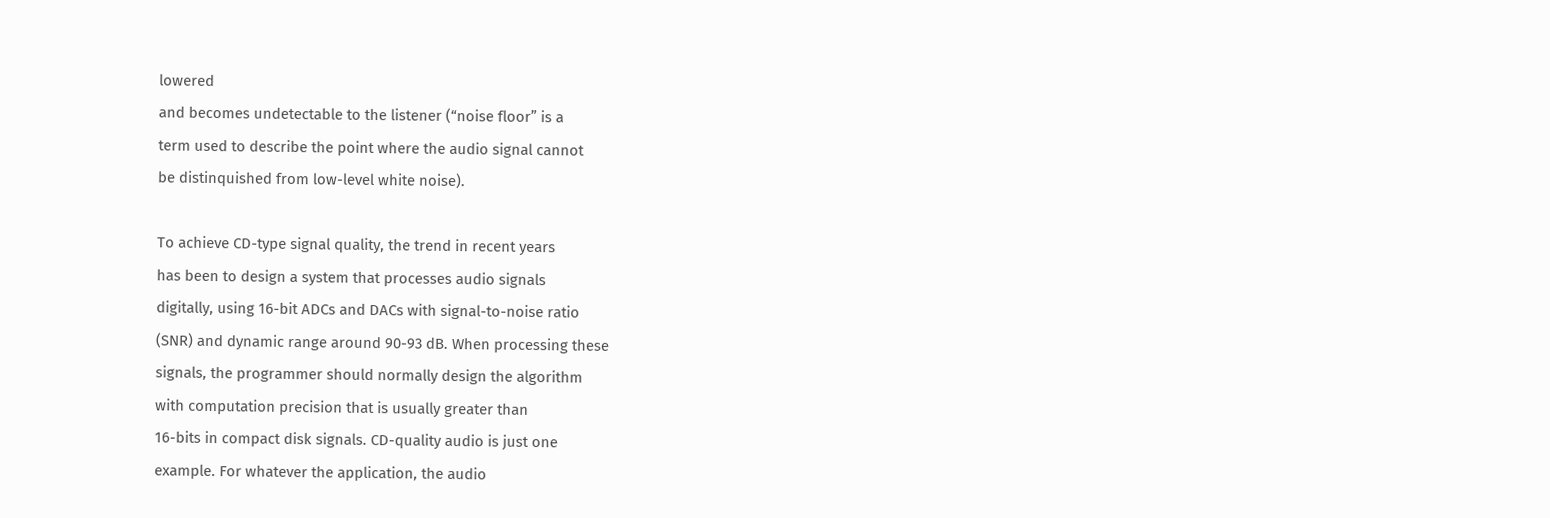lowered
and becomes undetectable to the listener (“noise floor” is a
term used to describe the point where the audio signal cannot
be distinquished from low-level white noise).

To achieve CD-type signal quality, the trend in recent years
has been to design a system that processes audio signals
digitally, using 16-bit ADCs and DACs with signal-to-noise ratio
(SNR) and dynamic range around 90-93 dB. When processing these
signals, the programmer should normally design the algorithm
with computation precision that is usually greater than
16-bits in compact disk signals. CD-quality audio is just one
example. For whatever the application, the audio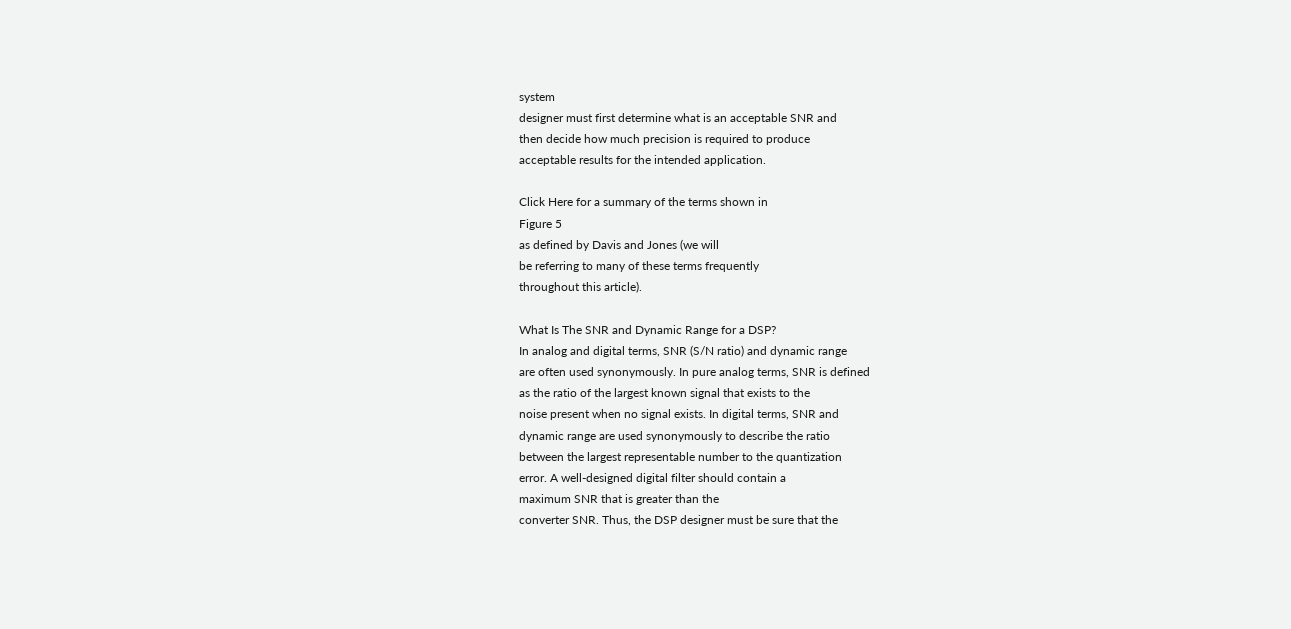system
designer must first determine what is an acceptable SNR and
then decide how much precision is required to produce
acceptable results for the intended application.

Click Here for a summary of the terms shown in
Figure 5
as defined by Davis and Jones (we will
be referring to many of these terms frequently
throughout this article).

What Is The SNR and Dynamic Range for a DSP?
In analog and digital terms, SNR (S/N ratio) and dynamic range
are often used synonymously. In pure analog terms, SNR is defined
as the ratio of the largest known signal that exists to the
noise present when no signal exists. In digital terms, SNR and
dynamic range are used synonymously to describe the ratio
between the largest representable number to the quantization
error. A well-designed digital filter should contain a
maximum SNR that is greater than the
converter SNR. Thus, the DSP designer must be sure that the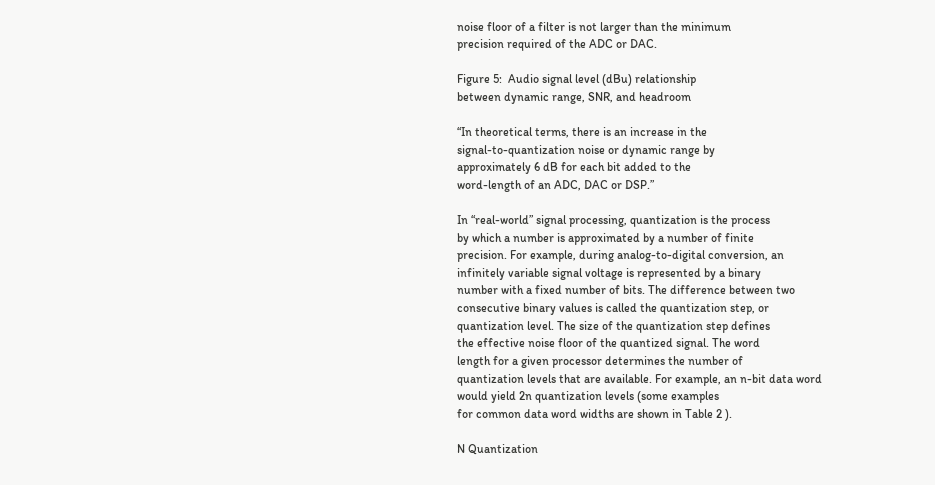noise floor of a filter is not larger than the minimum
precision required of the ADC or DAC.

Figure 5:  Audio signal level (dBu) relationship
between dynamic range, SNR, and headroom

“In theoretical terms, there is an increase in the
signal-to-quantization noise or dynamic range by
approximately 6 dB for each bit added to the
word-length of an ADC, DAC or DSP.”

In “real-world” signal processing, quantization is the process
by which a number is approximated by a number of finite
precision. For example, during analog-to-digital conversion, an
infinitely variable signal voltage is represented by a binary
number with a fixed number of bits. The difference between two
consecutive binary values is called the quantization step, or
quantization level. The size of the quantization step defines
the effective noise floor of the quantized signal. The word
length for a given processor determines the number of
quantization levels that are available. For example, an n-bit data word
would yield 2n quantization levels (some examples
for common data word widths are shown in Table 2 ).

N Quantization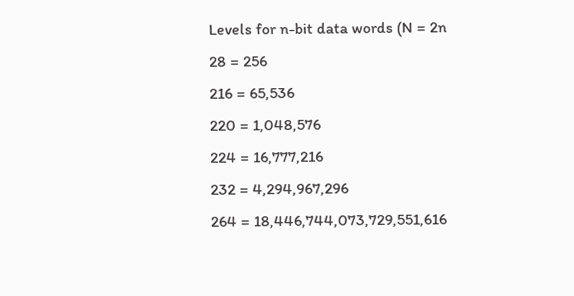Levels for n-bit data words (N = 2n
28 = 256
216 = 65,536
220 = 1,048,576
224 = 16,777,216
232 = 4,294,967,296
264 = 18,446,744,073,729,551,616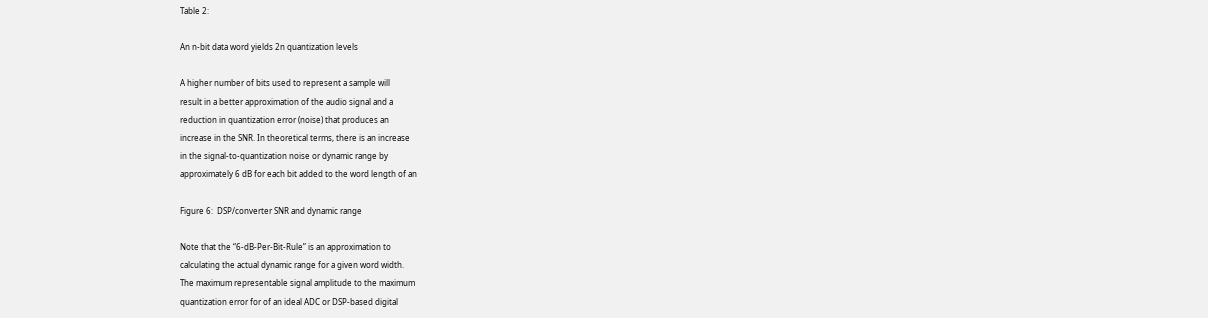Table 2:

An n-bit data word yields 2n quantization levels

A higher number of bits used to represent a sample will
result in a better approximation of the audio signal and a
reduction in quantization error (noise) that produces an
increase in the SNR. In theoretical terms, there is an increase
in the signal-to-quantization noise or dynamic range by
approximately 6 dB for each bit added to the word length of an

Figure 6:  DSP/converter SNR and dynamic range

Note that the “6-dB-Per-Bit-Rule” is an approximation to
calculating the actual dynamic range for a given word width.
The maximum representable signal amplitude to the maximum
quantization error for of an ideal ADC or DSP-based digital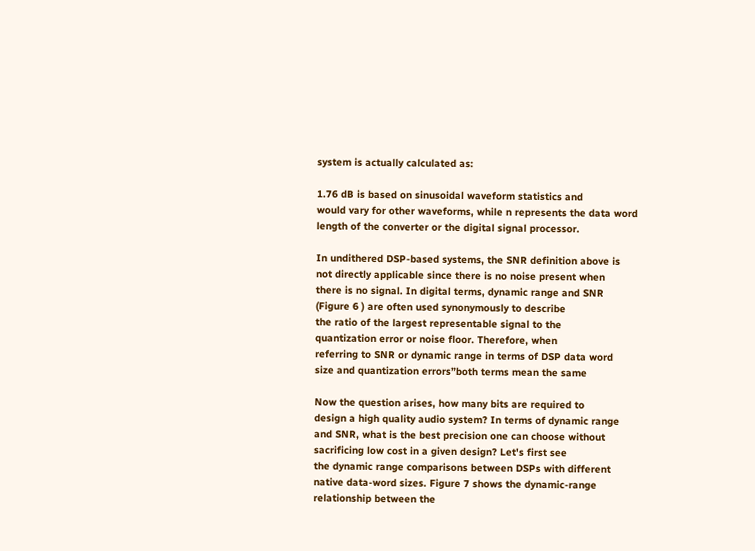system is actually calculated as:

1.76 dB is based on sinusoidal waveform statistics and
would vary for other waveforms, while n represents the data word
length of the converter or the digital signal processor.

In undithered DSP-based systems, the SNR definition above is
not directly applicable since there is no noise present when
there is no signal. In digital terms, dynamic range and SNR
(Figure 6 ) are often used synonymously to describe
the ratio of the largest representable signal to the
quantization error or noise floor. Therefore, when
referring to SNR or dynamic range in terms of DSP data word
size and quantization errors”both terms mean the same

Now the question arises, how many bits are required to
design a high quality audio system? In terms of dynamic range
and SNR, what is the best precision one can choose without
sacrificing low cost in a given design? Let's first see
the dynamic range comparisons between DSPs with different
native data-word sizes. Figure 7 shows the dynamic-range
relationship between the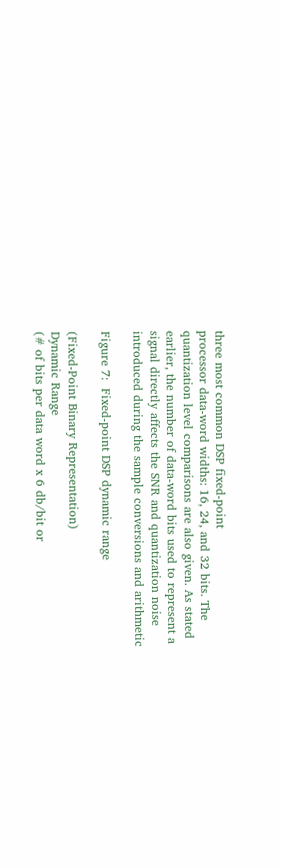three most common DSP fixed-point
processor data-word widths: 16, 24, and 32 bits. The
quantization level comparisons are also given. As stated
earlier, the number of data-word bits used to represent a
signal directly affects the SNR and quantization noise
introduced during the sample conversions and arithmetic

Figure 7:  Fixed-point DSP dynamic range

(Fixed-Point Binary Representation)
Dynamic Range
(# of bits per data word x 6 db/bit or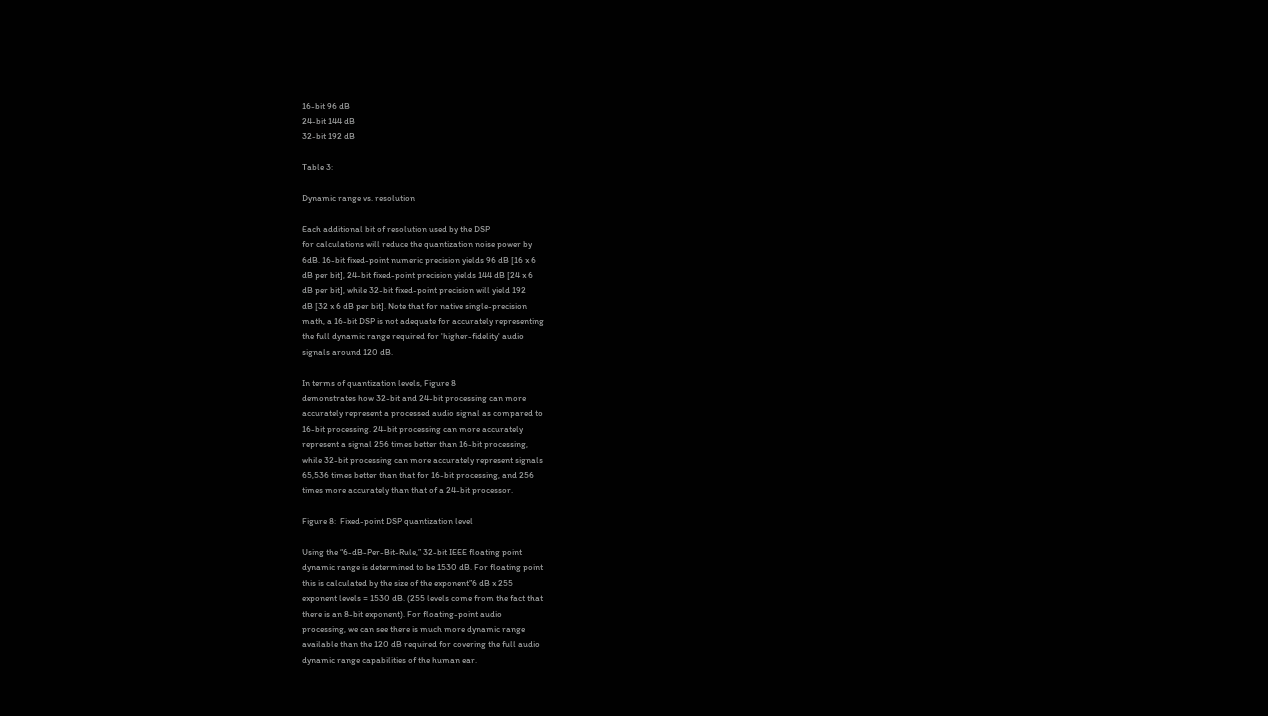16-bit 96 dB
24-bit 144 dB
32-bit 192 dB

Table 3:

Dynamic range vs. resolution

Each additional bit of resolution used by the DSP
for calculations will reduce the quantization noise power by
6dB. 16-bit fixed-point numeric precision yields 96 dB [16 x 6
dB per bit], 24-bit fixed-point precision yields 144 dB [24 x 6
dB per bit], while 32-bit fixed-point precision will yield 192
dB [32 x 6 dB per bit]. Note that for native single-precision
math, a 16-bit DSP is not adequate for accurately representing
the full dynamic range required for 'higher-fidelity' audio
signals around 120 dB.

In terms of quantization levels, Figure 8
demonstrates how 32-bit and 24-bit processing can more
accurately represent a processed audio signal as compared to
16-bit processing. 24-bit processing can more accurately
represent a signal 256 times better than 16-bit processing,
while 32-bit processing can more accurately represent signals
65,536 times better than that for 16-bit processing, and 256
times more accurately than that of a 24-bit processor.

Figure 8:  Fixed-point DSP quantization level

Using the “6-dB-Per-Bit-Rule,” 32-bit IEEE floating point
dynamic range is determined to be 1530 dB. For floating point
this is calculated by the size of the exponent”6 dB x 255
exponent levels = 1530 dB. (255 levels come from the fact that
there is an 8-bit exponent). For floating-point audio
processing, we can see there is much more dynamic range
available than the 120 dB required for covering the full audio
dynamic range capabilities of the human ear.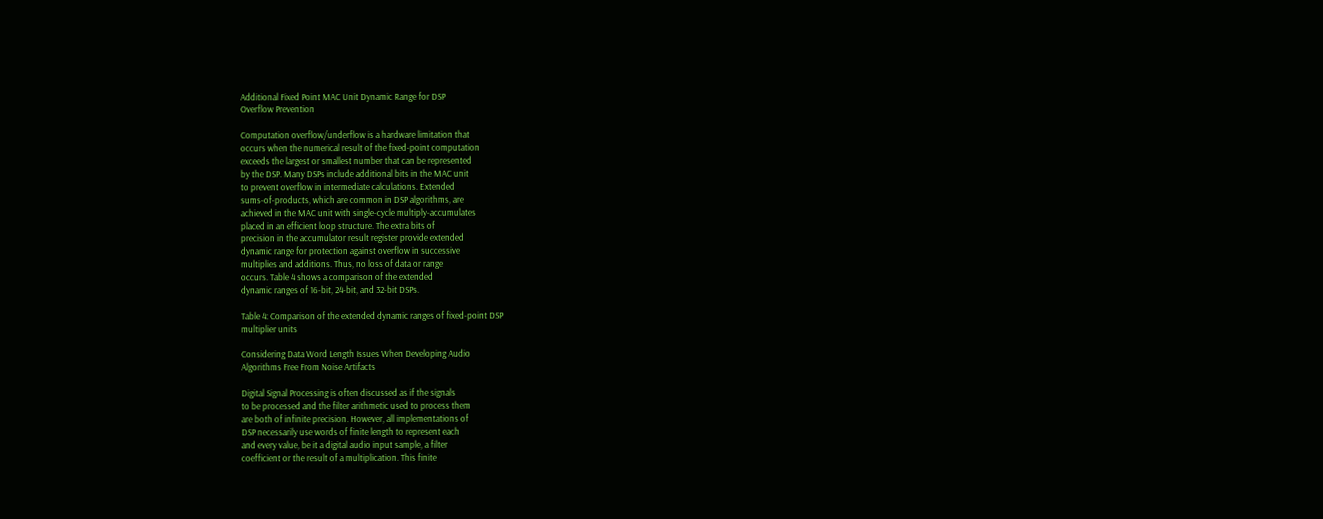Additional Fixed Point MAC Unit Dynamic Range for DSP
Overflow Prevention

Computation overflow/underflow is a hardware limitation that
occurs when the numerical result of the fixed-point computation
exceeds the largest or smallest number that can be represented
by the DSP. Many DSPs include additional bits in the MAC unit
to prevent overflow in intermediate calculations. Extended
sums-of-products, which are common in DSP algorithms, are
achieved in the MAC unit with single-cycle multiply-accumulates
placed in an efficient loop structure. The extra bits of
precision in the accumulator result register provide extended
dynamic range for protection against overflow in successive
multiplies and additions. Thus, no loss of data or range
occurs. Table 4 shows a comparison of the extended
dynamic ranges of 16-bit, 24-bit, and 32-bit DSPs.

Table 4: Comparison of the extended dynamic ranges of fixed-point DSP
multiplier units

Considering Data Word Length Issues When Developing Audio
Algorithms Free From Noise Artifacts

Digital Signal Processing is often discussed as if the signals
to be processed and the filter arithmetic used to process them
are both of infinite precision. However, all implementations of
DSP necessarily use words of finite length to represent each
and every value, be it a digital audio input sample, a filter
coefficient or the result of a multiplication. This finite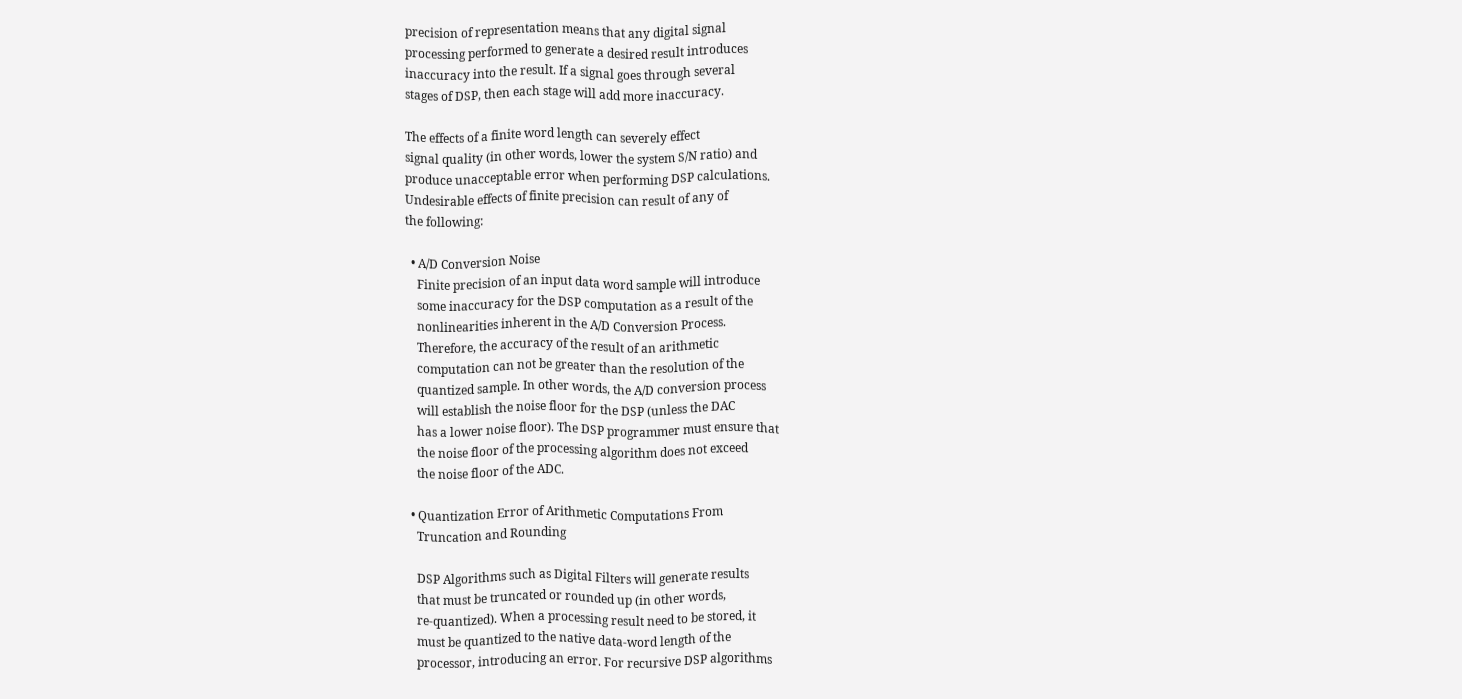precision of representation means that any digital signal
processing performed to generate a desired result introduces
inaccuracy into the result. If a signal goes through several
stages of DSP, then each stage will add more inaccuracy.

The effects of a finite word length can severely effect
signal quality (in other words, lower the system S/N ratio) and
produce unacceptable error when performing DSP calculations.
Undesirable effects of finite precision can result of any of
the following:

  • A/D Conversion Noise
    Finite precision of an input data word sample will introduce
    some inaccuracy for the DSP computation as a result of the
    nonlinearities inherent in the A/D Conversion Process.
    Therefore, the accuracy of the result of an arithmetic
    computation can not be greater than the resolution of the
    quantized sample. In other words, the A/D conversion process
    will establish the noise floor for the DSP (unless the DAC
    has a lower noise floor). The DSP programmer must ensure that
    the noise floor of the processing algorithm does not exceed
    the noise floor of the ADC.

  • Quantization Error of Arithmetic Computations From
    Truncation and Rounding

    DSP Algorithms such as Digital Filters will generate results
    that must be truncated or rounded up (in other words,
    re-quantized). When a processing result need to be stored, it
    must be quantized to the native data-word length of the
    processor, introducing an error. For recursive DSP algorithms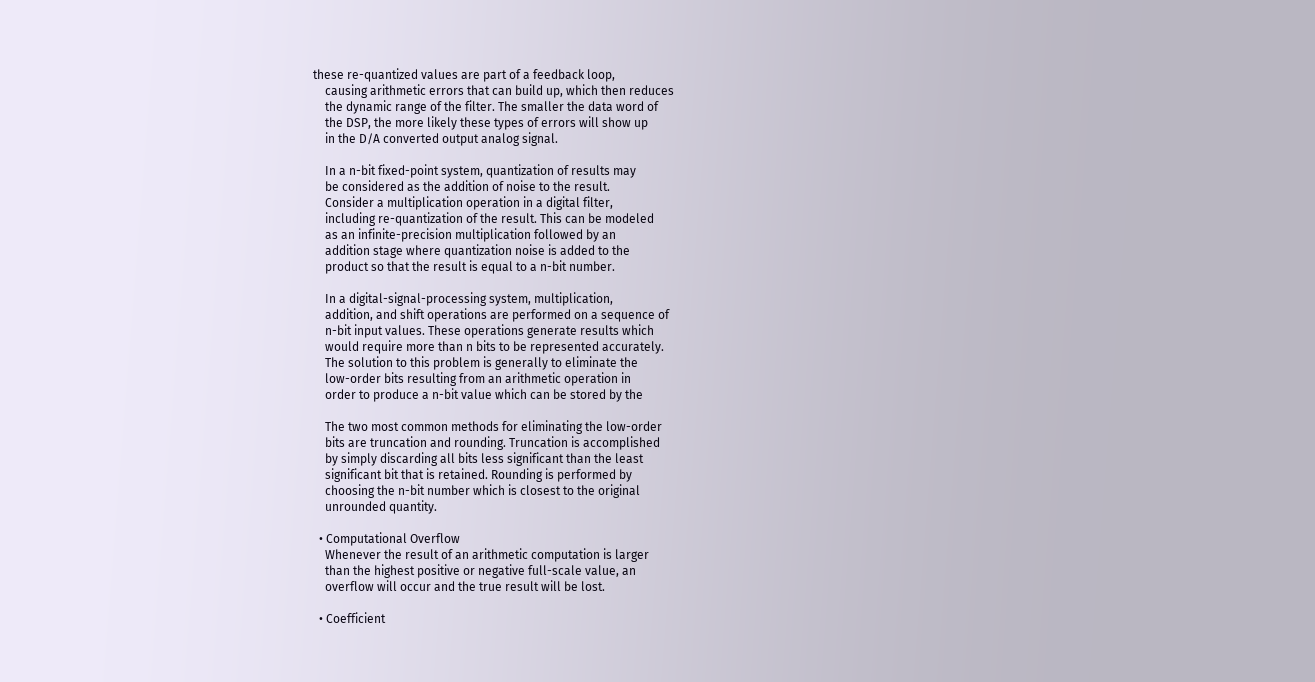these re-quantized values are part of a feedback loop,
    causing arithmetic errors that can build up, which then reduces
    the dynamic range of the filter. The smaller the data word of
    the DSP, the more likely these types of errors will show up
    in the D/A converted output analog signal.

    In a n-bit fixed-point system, quantization of results may
    be considered as the addition of noise to the result.
    Consider a multiplication operation in a digital filter,
    including re-quantization of the result. This can be modeled
    as an infinite-precision multiplication followed by an
    addition stage where quantization noise is added to the
    product so that the result is equal to a n-bit number.

    In a digital-signal-processing system, multiplication,
    addition, and shift operations are performed on a sequence of
    n-bit input values. These operations generate results which
    would require more than n bits to be represented accurately.
    The solution to this problem is generally to eliminate the
    low-order bits resulting from an arithmetic operation in
    order to produce a n-bit value which can be stored by the

    The two most common methods for eliminating the low-order
    bits are truncation and rounding. Truncation is accomplished
    by simply discarding all bits less significant than the least
    significant bit that is retained. Rounding is performed by
    choosing the n-bit number which is closest to the original
    unrounded quantity.

  • Computational Overflow
    Whenever the result of an arithmetic computation is larger
    than the highest positive or negative full-scale value, an
    overflow will occur and the true result will be lost.

  • Coefficient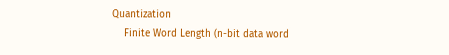Quantization
    Finite Word Length (n-bit data word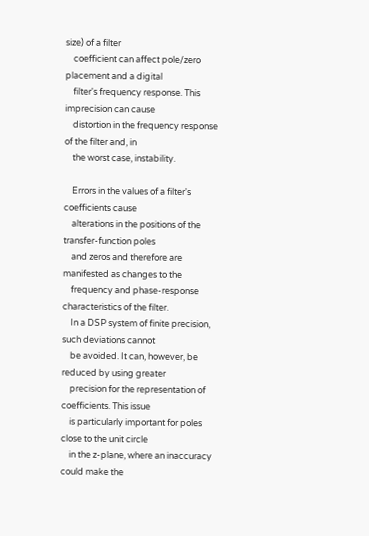size) of a filter
    coefficient can affect pole/zero placement and a digital
    filter's frequency response. This imprecision can cause
    distortion in the frequency response of the filter and, in
    the worst case, instability.

    Errors in the values of a filter's coefficients cause
    alterations in the positions of the transfer-function poles
    and zeros and therefore are manifested as changes to the
    frequency and phase-response characteristics of the filter.
    In a DSP system of finite precision, such deviations cannot
    be avoided. It can, however, be reduced by using greater
    precision for the representation of coefficients. This issue
    is particularly important for poles close to the unit circle
    in the z-plane, where an inaccuracy could make the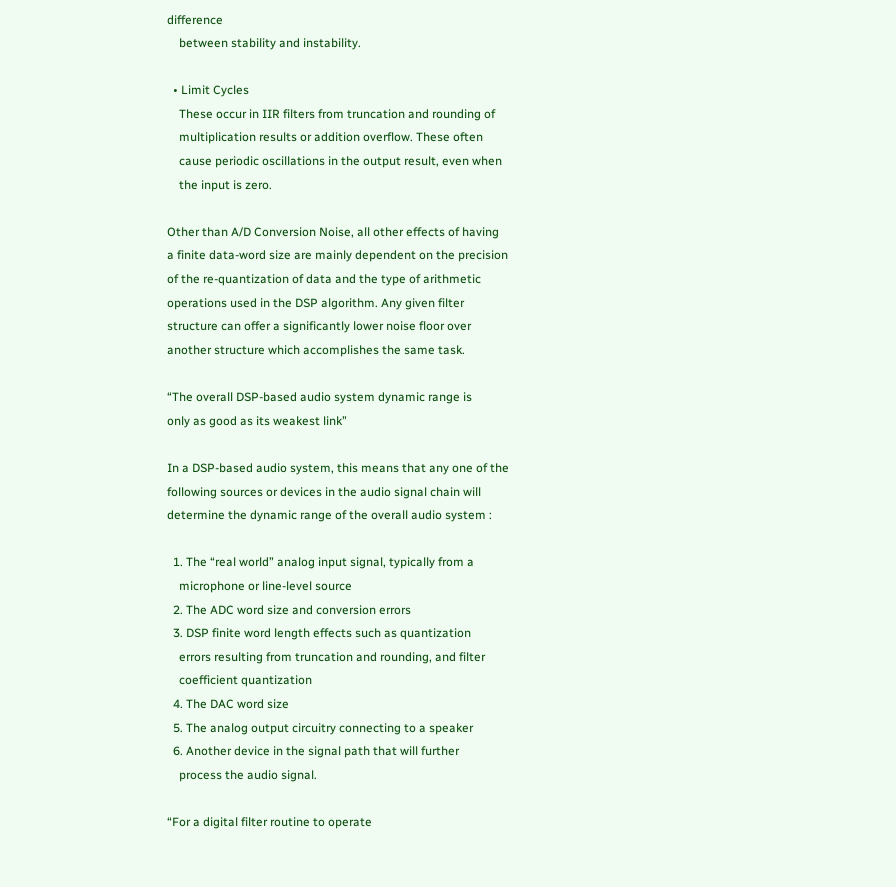difference
    between stability and instability.

  • Limit Cycles
    These occur in IIR filters from truncation and rounding of
    multiplication results or addition overflow. These often
    cause periodic oscillations in the output result, even when
    the input is zero.

Other than A/D Conversion Noise, all other effects of having
a finite data-word size are mainly dependent on the precision
of the re-quantization of data and the type of arithmetic
operations used in the DSP algorithm. Any given filter
structure can offer a significantly lower noise floor over
another structure which accomplishes the same task.

“The overall DSP-based audio system dynamic range is
only as good as its weakest link”

In a DSP-based audio system, this means that any one of the
following sources or devices in the audio signal chain will
determine the dynamic range of the overall audio system :

  1. The “real world” analog input signal, typically from a
    microphone or line-level source
  2. The ADC word size and conversion errors
  3. DSP finite word length effects such as quantization
    errors resulting from truncation and rounding, and filter
    coefficient quantization
  4. The DAC word size
  5. The analog output circuitry connecting to a speaker
  6. Another device in the signal path that will further
    process the audio signal.

“For a digital filter routine to operate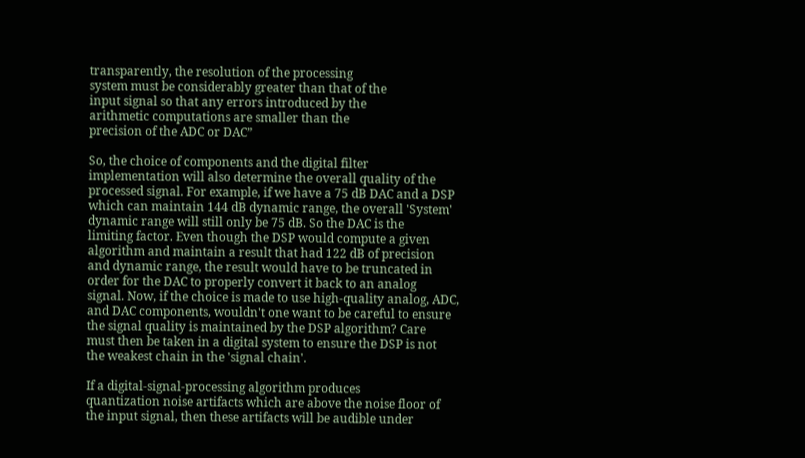transparently, the resolution of the processing
system must be considerably greater than that of the
input signal so that any errors introduced by the
arithmetic computations are smaller than the
precision of the ADC or DAC”

So, the choice of components and the digital filter
implementation will also determine the overall quality of the
processed signal. For example, if we have a 75 dB DAC and a DSP
which can maintain 144 dB dynamic range, the overall 'System'
dynamic range will still only be 75 dB. So the DAC is the
limiting factor. Even though the DSP would compute a given
algorithm and maintain a result that had 122 dB of precision
and dynamic range, the result would have to be truncated in
order for the DAC to properly convert it back to an analog
signal. Now, if the choice is made to use high-quality analog, ADC,
and DAC components, wouldn't one want to be careful to ensure
the signal quality is maintained by the DSP algorithm? Care
must then be taken in a digital system to ensure the DSP is not
the weakest chain in the 'signal chain'.

If a digital-signal-processing algorithm produces
quantization noise artifacts which are above the noise floor of
the input signal, then these artifacts will be audible under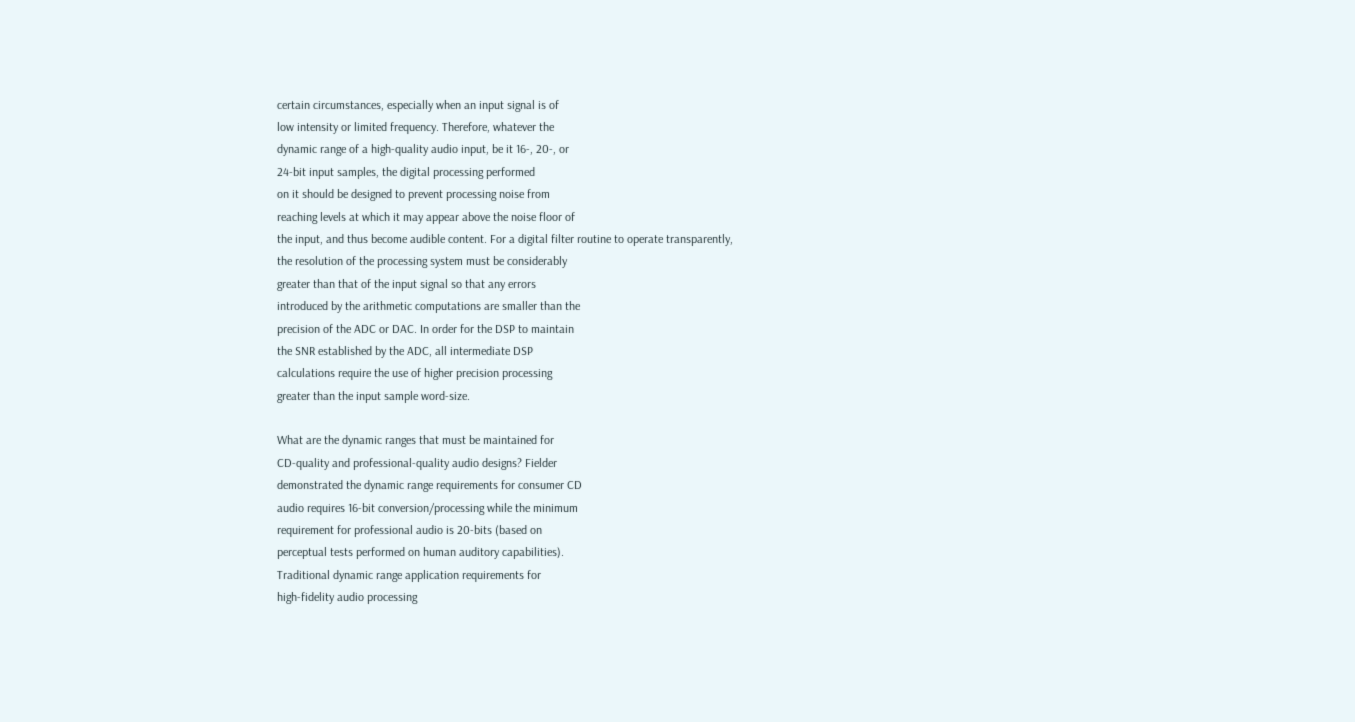certain circumstances, especially when an input signal is of
low intensity or limited frequency. Therefore, whatever the
dynamic range of a high-quality audio input, be it 16-, 20-, or
24-bit input samples, the digital processing performed
on it should be designed to prevent processing noise from
reaching levels at which it may appear above the noise floor of
the input, and thus become audible content. For a digital filter routine to operate transparently,
the resolution of the processing system must be considerably
greater than that of the input signal so that any errors
introduced by the arithmetic computations are smaller than the
precision of the ADC or DAC. In order for the DSP to maintain
the SNR established by the ADC, all intermediate DSP
calculations require the use of higher precision processing
greater than the input sample word-size.

What are the dynamic ranges that must be maintained for
CD-quality and professional-quality audio designs? Fielder
demonstrated the dynamic range requirements for consumer CD
audio requires 16-bit conversion/processing while the minimum
requirement for professional audio is 20-bits (based on
perceptual tests performed on human auditory capabilities).
Traditional dynamic range application requirements for
high-fidelity audio processing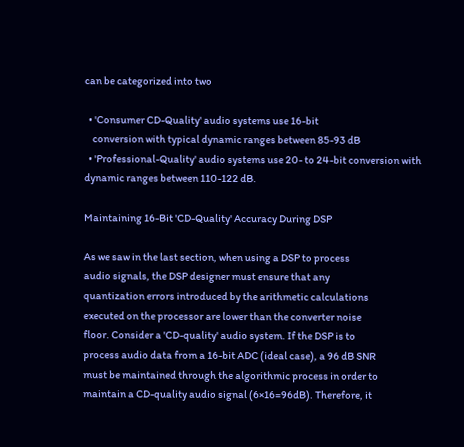can be categorized into two

  • 'Consumer CD-Quality' audio systems use 16-bit
    conversion with typical dynamic ranges between 85-93 dB
  • 'Professional-Quality' audio systems use 20- to 24-bit conversion with dynamic ranges between 110-122 dB.

Maintaining 16-Bit 'CD-Quality' Accuracy During DSP

As we saw in the last section, when using a DSP to process
audio signals, the DSP designer must ensure that any
quantization errors introduced by the arithmetic calculations
executed on the processor are lower than the converter noise
floor. Consider a 'CD-quality' audio system. If the DSP is to
process audio data from a 16-bit ADC (ideal case), a 96 dB SNR
must be maintained through the algorithmic process in order to
maintain a CD-quality audio signal (6×16=96dB). Therefore, it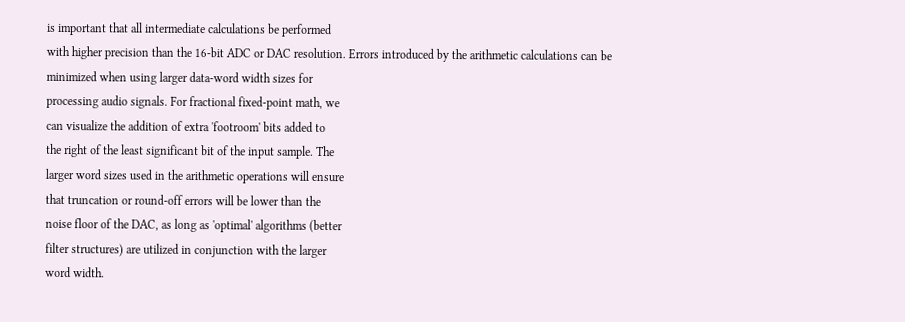is important that all intermediate calculations be performed
with higher precision than the 16-bit ADC or DAC resolution. Errors introduced by the arithmetic calculations can be
minimized when using larger data-word width sizes for
processing audio signals. For fractional fixed-point math, we
can visualize the addition of extra 'footroom' bits added to
the right of the least significant bit of the input sample. The
larger word sizes used in the arithmetic operations will ensure
that truncation or round-off errors will be lower than the
noise floor of the DAC, as long as 'optimal' algorithms (better
filter structures) are utilized in conjunction with the larger
word width.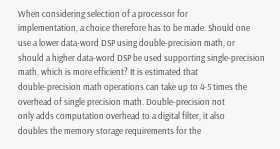When considering selection of a processor for
implementation, a choice therefore has to be made. Should one
use a lower data-word DSP using double-precision math, or
should a higher data-word DSP be used supporting single-precision math, which is more efficient? It is estimated that
double-precision math operations can take up to 4-5 times the
overhead of single precision math. Double-precision not
only adds computation overhead to a digital filter, it also
doubles the memory storage requirements for the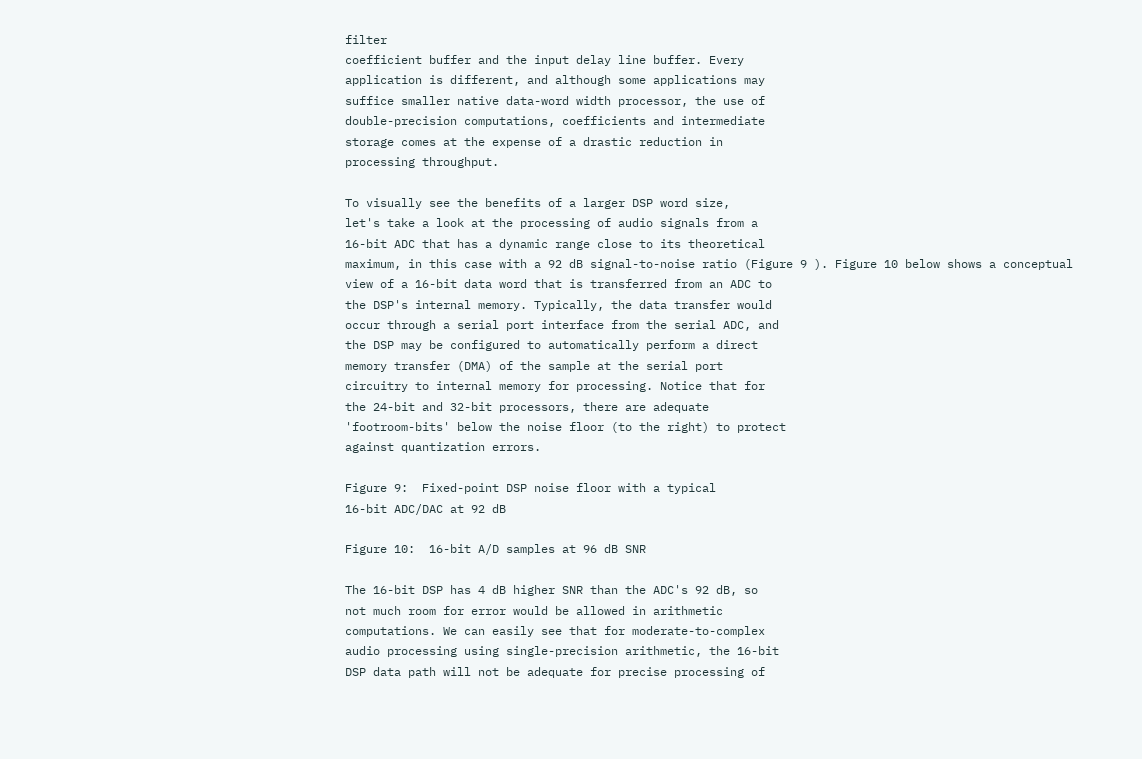filter
coefficient buffer and the input delay line buffer. Every
application is different, and although some applications may
suffice smaller native data-word width processor, the use of
double-precision computations, coefficients and intermediate
storage comes at the expense of a drastic reduction in
processing throughput.

To visually see the benefits of a larger DSP word size,
let's take a look at the processing of audio signals from a
16-bit ADC that has a dynamic range close to its theoretical
maximum, in this case with a 92 dB signal-to-noise ratio (Figure 9 ). Figure 10 below shows a conceptual
view of a 16-bit data word that is transferred from an ADC to
the DSP's internal memory. Typically, the data transfer would
occur through a serial port interface from the serial ADC, and
the DSP may be configured to automatically perform a direct
memory transfer (DMA) of the sample at the serial port
circuitry to internal memory for processing. Notice that for
the 24-bit and 32-bit processors, there are adequate
'footroom-bits' below the noise floor (to the right) to protect
against quantization errors.

Figure 9:  Fixed-point DSP noise floor with a typical
16-bit ADC/DAC at 92 dB

Figure 10:  16-bit A/D samples at 96 dB SNR

The 16-bit DSP has 4 dB higher SNR than the ADC's 92 dB, so
not much room for error would be allowed in arithmetic
computations. We can easily see that for moderate-to-complex
audio processing using single-precision arithmetic, the 16-bit
DSP data path will not be adequate for precise processing of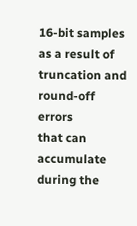16-bit samples as a result of truncation and round-off errors
that can accumulate during the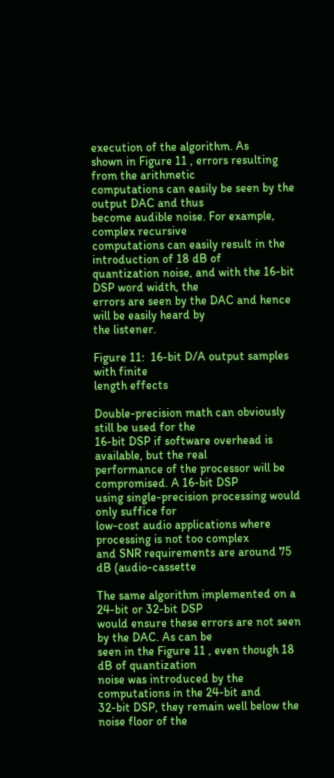execution of the algorithm. As
shown in Figure 11 , errors resulting from the arithmetic
computations can easily be seen by the output DAC and thus
become audible noise. For example, complex recursive
computations can easily result in the introduction of 18 dB of
quantization noise, and with the 16-bit DSP word width, the
errors are seen by the DAC and hence will be easily heard by
the listener.

Figure 11:  16-bit D/A output samples with finite
length effects

Double-precision math can obviously still be used for the
16-bit DSP if software overhead is available, but the real
performance of the processor will be compromised. A 16-bit DSP
using single-precision processing would only suffice for
low-cost audio applications where processing is not too complex
and SNR requirements are around 75 dB (audio-cassette

The same algorithm implemented on a 24-bit or 32-bit DSP
would ensure these errors are not seen by the DAC. As can be
seen in the Figure 11 , even though 18 dB of quantization
noise was introduced by the computations in the 24-bit and
32-bit DSP, they remain well below the noise floor of the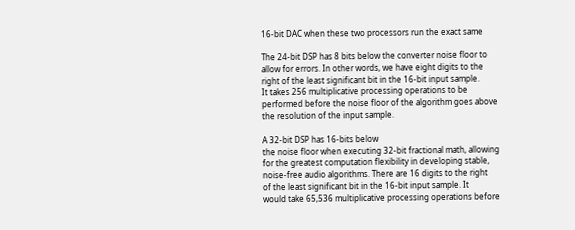16-bit DAC when these two processors run the exact same

The 24-bit DSP has 8 bits below the converter noise floor to
allow for errors. In other words, we have eight digits to the
right of the least significant bit in the 16-bit input sample.
It takes 256 multiplicative processing operations to be
performed before the noise floor of the algorithm goes above
the resolution of the input sample.

A 32-bit DSP has 16-bits below
the noise floor when executing 32-bit fractional math, allowing
for the greatest computation flexibility in developing stable,
noise-free audio algorithms. There are 16 digits to the right
of the least significant bit in the 16-bit input sample. It
would take 65,536 multiplicative processing operations before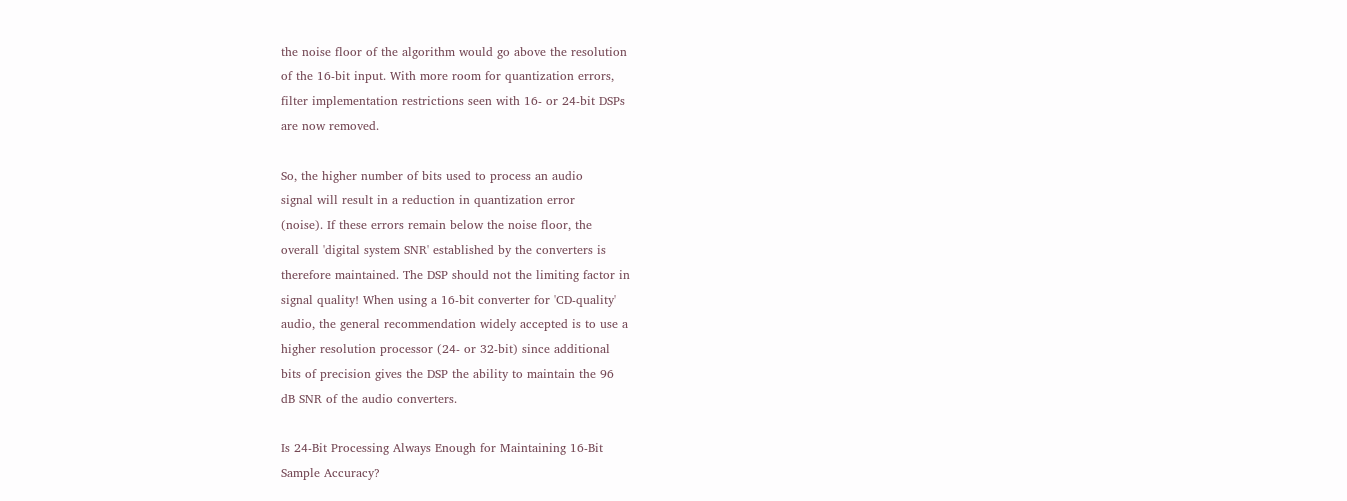the noise floor of the algorithm would go above the resolution
of the 16-bit input. With more room for quantization errors,
filter implementation restrictions seen with 16- or 24-bit DSPs
are now removed.

So, the higher number of bits used to process an audio
signal will result in a reduction in quantization error
(noise). If these errors remain below the noise floor, the
overall 'digital system SNR' established by the converters is
therefore maintained. The DSP should not the limiting factor in
signal quality! When using a 16-bit converter for 'CD-quality'
audio, the general recommendation widely accepted is to use a
higher resolution processor (24- or 32-bit) since additional
bits of precision gives the DSP the ability to maintain the 96
dB SNR of the audio converters.

Is 24-Bit Processing Always Enough for Maintaining 16-Bit
Sample Accuracy?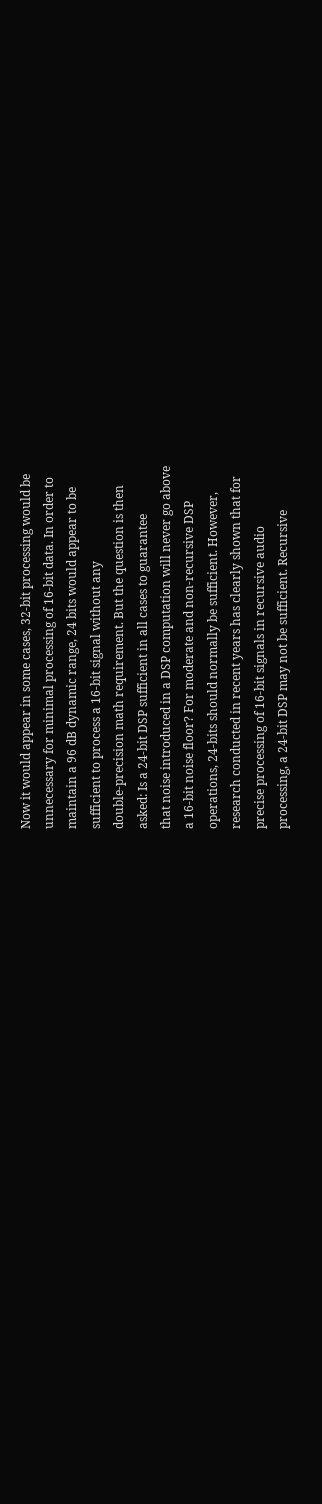Now it would appear in some cases, 32-bit processing would be
unnecessary for minimal processing of 16-bit data. In order to
maintain a 96 dB dynamic range, 24 bits would appear to be
sufficient to process a 16-bit signal without any
double-precision math requirement. But the question is then
asked: Is a 24-bit DSP sufficient in all cases to guarantee
that noise introduced in a DSP computation will never go above
a 16-bit noise floor? For moderate and non-recursive DSP
operations, 24-bits should normally be sufficient. However,
research conducted in recent years has clearly shown that for
precise processing of 16-bit signals in recursive audio
processing, a 24-bit DSP may not be sufficient. Recursive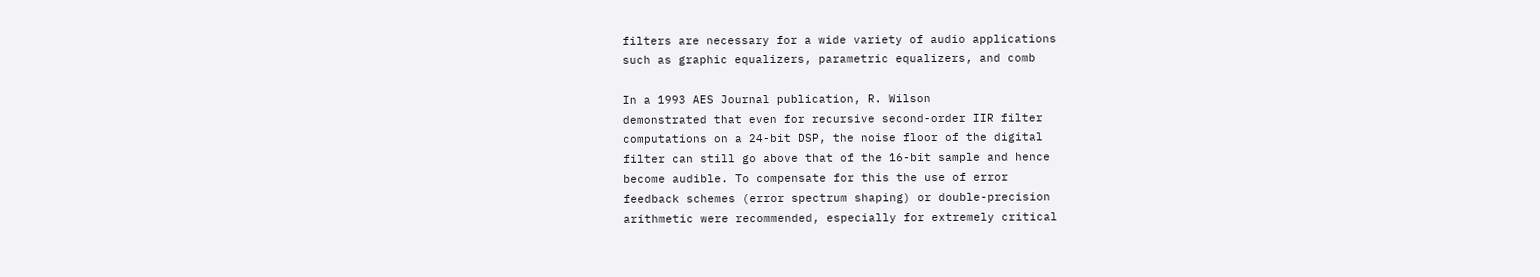filters are necessary for a wide variety of audio applications
such as graphic equalizers, parametric equalizers, and comb

In a 1993 AES Journal publication, R. Wilson
demonstrated that even for recursive second-order IIR filter
computations on a 24-bit DSP, the noise floor of the digital
filter can still go above that of the 16-bit sample and hence
become audible. To compensate for this the use of error
feedback schemes (error spectrum shaping) or double-precision
arithmetic were recommended, especially for extremely critical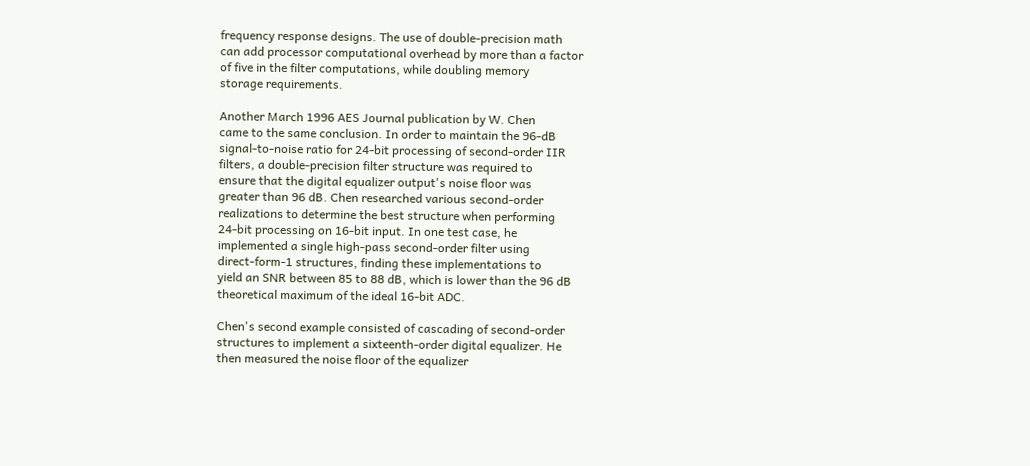frequency response designs. The use of double-precision math
can add processor computational overhead by more than a factor
of five in the filter computations, while doubling memory
storage requirements.

Another March 1996 AES Journal publication by W. Chen
came to the same conclusion. In order to maintain the 96-dB
signal-to-noise ratio for 24-bit processing of second-order IIR
filters, a double-precision filter structure was required to
ensure that the digital equalizer output's noise floor was
greater than 96 dB. Chen researched various second-order
realizations to determine the best structure when performing
24-bit processing on 16-bit input. In one test case, he
implemented a single high-pass second-order filter using
direct-form-1 structures, finding these implementations to
yield an SNR between 85 to 88 dB, which is lower than the 96 dB
theoretical maximum of the ideal 16-bit ADC.

Chen's second example consisted of cascading of second-order
structures to implement a sixteenth-order digital equalizer. He
then measured the noise floor of the equalizer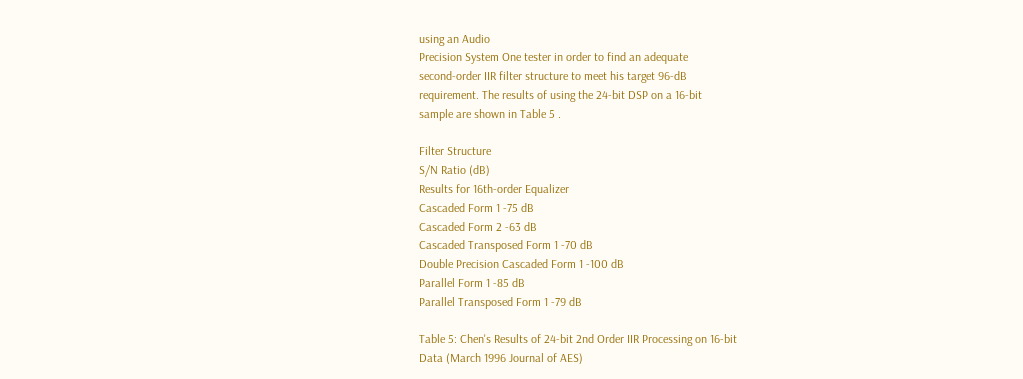using an Audio
Precision System One tester in order to find an adequate
second-order IIR filter structure to meet his target 96-dB
requirement. The results of using the 24-bit DSP on a 16-bit
sample are shown in Table 5 .

Filter Structure
S/N Ratio (dB)
Results for 16th-order Equalizer
Cascaded Form 1 -75 dB
Cascaded Form 2 -63 dB
Cascaded Transposed Form 1 -70 dB
Double Precision Cascaded Form 1 -100 dB
Parallel Form 1 -85 dB
Parallel Transposed Form 1 -79 dB

Table 5: Chen's Results of 24-bit 2nd Order IIR Processing on 16-bit
Data (March 1996 Journal of AES)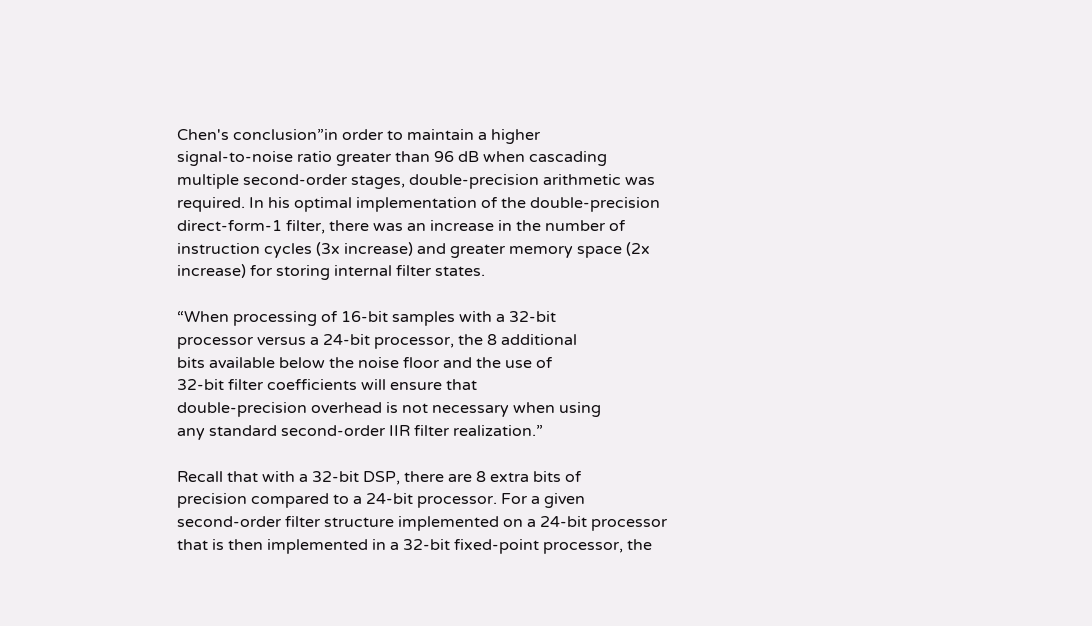Chen's conclusion”in order to maintain a higher
signal-to-noise ratio greater than 96 dB when cascading
multiple second-order stages, double-precision arithmetic was
required. In his optimal implementation of the double-precision
direct-form-1 filter, there was an increase in the number of
instruction cycles (3x increase) and greater memory space (2x
increase) for storing internal filter states.

“When processing of 16-bit samples with a 32-bit
processor versus a 24-bit processor, the 8 additional
bits available below the noise floor and the use of
32-bit filter coefficients will ensure that
double-precision overhead is not necessary when using
any standard second-order IIR filter realization.”

Recall that with a 32-bit DSP, there are 8 extra bits of
precision compared to a 24-bit processor. For a given
second-order filter structure implemented on a 24-bit processor
that is then implemented in a 32-bit fixed-point processor, the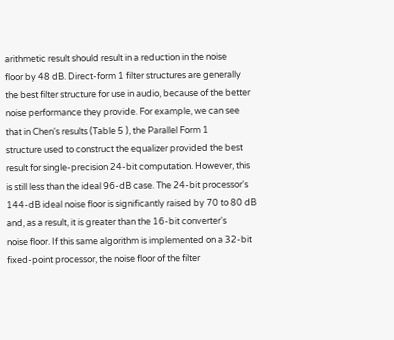arithmetic result should result in a reduction in the noise
floor by 48 dB. Direct-form 1 filter structures are generally
the best filter structure for use in audio, because of the better
noise performance they provide. For example, we can see
that in Chen's results (Table 5 ), the Parallel Form 1
structure used to construct the equalizer provided the best
result for single-precision 24-bit computation. However, this
is still less than the ideal 96-dB case. The 24-bit processor's
144-dB ideal noise floor is significantly raised by 70 to 80 dB
and, as a result, it is greater than the 16-bit converter's
noise floor. If this same algorithm is implemented on a 32-bit
fixed-point processor, the noise floor of the filter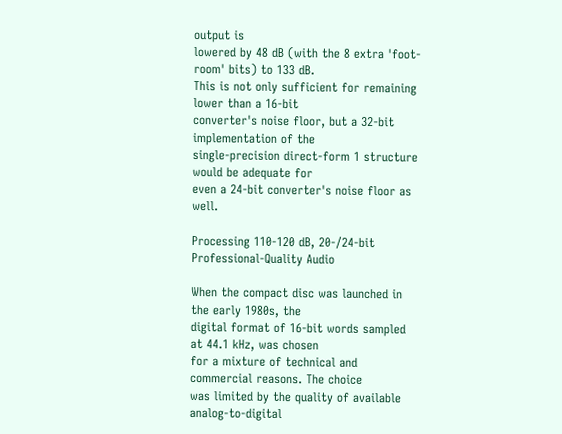output is
lowered by 48 dB (with the 8 extra 'foot-room' bits) to 133 dB.
This is not only sufficient for remaining lower than a 16-bit
converter's noise floor, but a 32-bit implementation of the
single-precision direct-form 1 structure would be adequate for
even a 24-bit converter's noise floor as well.

Processing 110-120 dB, 20-/24-bit Professional-Quality Audio

When the compact disc was launched in the early 1980s, the
digital format of 16-bit words sampled at 44.1 kHz, was chosen
for a mixture of technical and commercial reasons. The choice
was limited by the quality of available analog-to-digital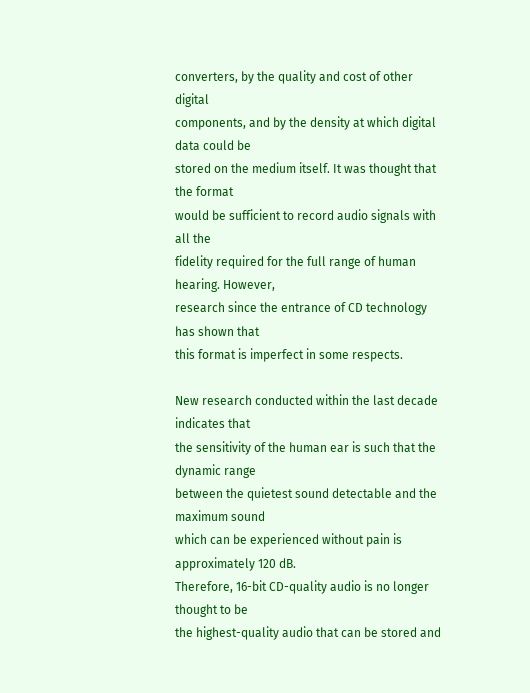converters, by the quality and cost of other digital
components, and by the density at which digital data could be
stored on the medium itself. It was thought that the format
would be sufficient to record audio signals with all the
fidelity required for the full range of human hearing. However,
research since the entrance of CD technology has shown that
this format is imperfect in some respects.

New research conducted within the last decade indicates that
the sensitivity of the human ear is such that the dynamic range
between the quietest sound detectable and the maximum sound
which can be experienced without pain is approximately 120 dB.
Therefore, 16-bit CD-quality audio is no longer thought to be
the highest-quality audio that can be stored and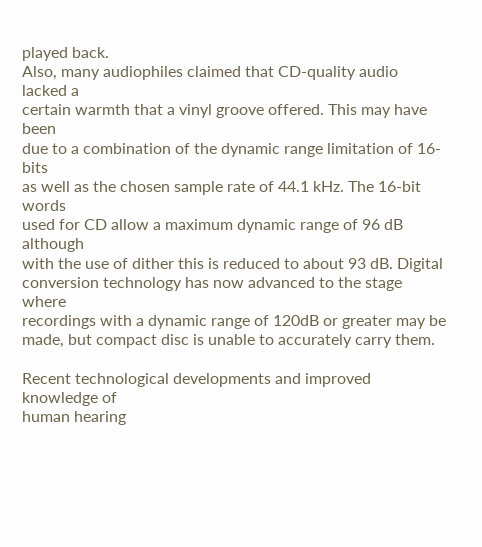played back.
Also, many audiophiles claimed that CD-quality audio lacked a
certain warmth that a vinyl groove offered. This may have been
due to a combination of the dynamic range limitation of 16-bits
as well as the chosen sample rate of 44.1 kHz. The 16-bit words
used for CD allow a maximum dynamic range of 96 dB although
with the use of dither this is reduced to about 93 dB. Digital
conversion technology has now advanced to the stage where
recordings with a dynamic range of 120dB or greater may be
made, but compact disc is unable to accurately carry them.

Recent technological developments and improved knowledge of
human hearing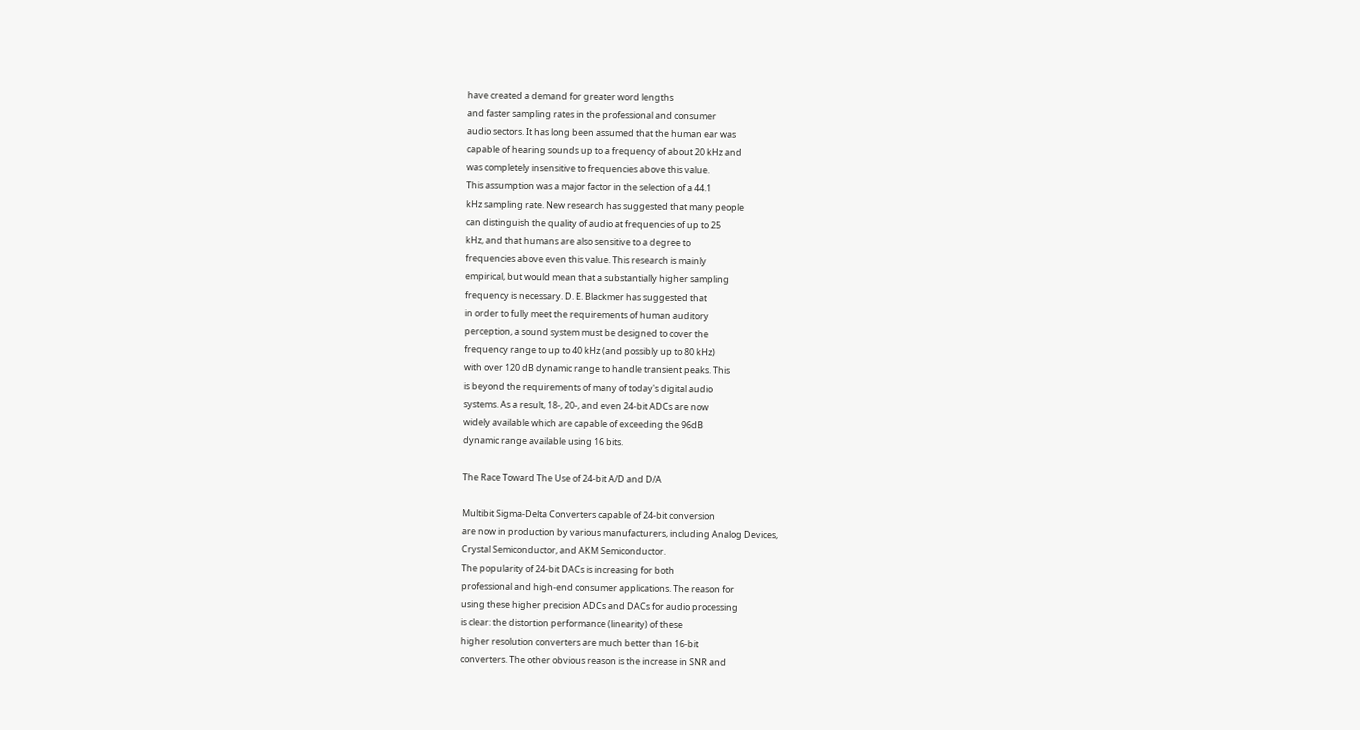have created a demand for greater word lengths
and faster sampling rates in the professional and consumer
audio sectors. It has long been assumed that the human ear was
capable of hearing sounds up to a frequency of about 20 kHz and
was completely insensitive to frequencies above this value.
This assumption was a major factor in the selection of a 44.1
kHz sampling rate. New research has suggested that many people
can distinguish the quality of audio at frequencies of up to 25
kHz, and that humans are also sensitive to a degree to
frequencies above even this value. This research is mainly
empirical, but would mean that a substantially higher sampling
frequency is necessary. D. E. Blackmer has suggested that
in order to fully meet the requirements of human auditory
perception, a sound system must be designed to cover the
frequency range to up to 40 kHz (and possibly up to 80 kHz)
with over 120 dB dynamic range to handle transient peaks. This
is beyond the requirements of many of today's digital audio
systems. As a result, 18-, 20-, and even 24-bit ADCs are now
widely available which are capable of exceeding the 96dB
dynamic range available using 16 bits.

The Race Toward The Use of 24-bit A/D and D/A

Multibit Sigma-Delta Converters capable of 24-bit conversion
are now in production by various manufacturers, including Analog Devices,
Crystal Semiconductor, and AKM Semiconductor.
The popularity of 24-bit DACs is increasing for both
professional and high-end consumer applications. The reason for
using these higher precision ADCs and DACs for audio processing
is clear: the distortion performance (linearity) of these
higher resolution converters are much better than 16-bit
converters. The other obvious reason is the increase in SNR and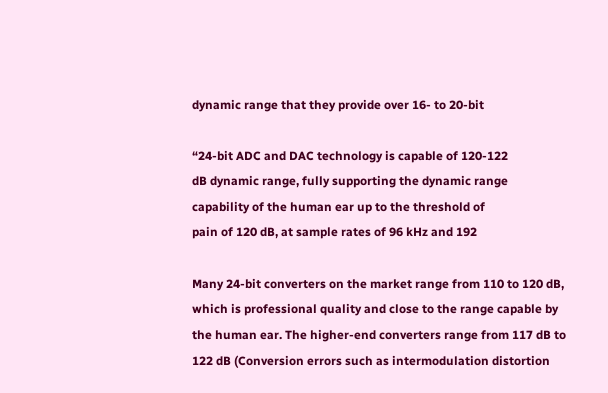dynamic range that they provide over 16- to 20-bit

“24-bit ADC and DAC technology is capable of 120-122
dB dynamic range, fully supporting the dynamic range
capability of the human ear up to the threshold of
pain of 120 dB, at sample rates of 96 kHz and 192

Many 24-bit converters on the market range from 110 to 120 dB,
which is professional quality and close to the range capable by
the human ear. The higher-end converters range from 117 dB to
122 dB (Conversion errors such as intermodulation distortion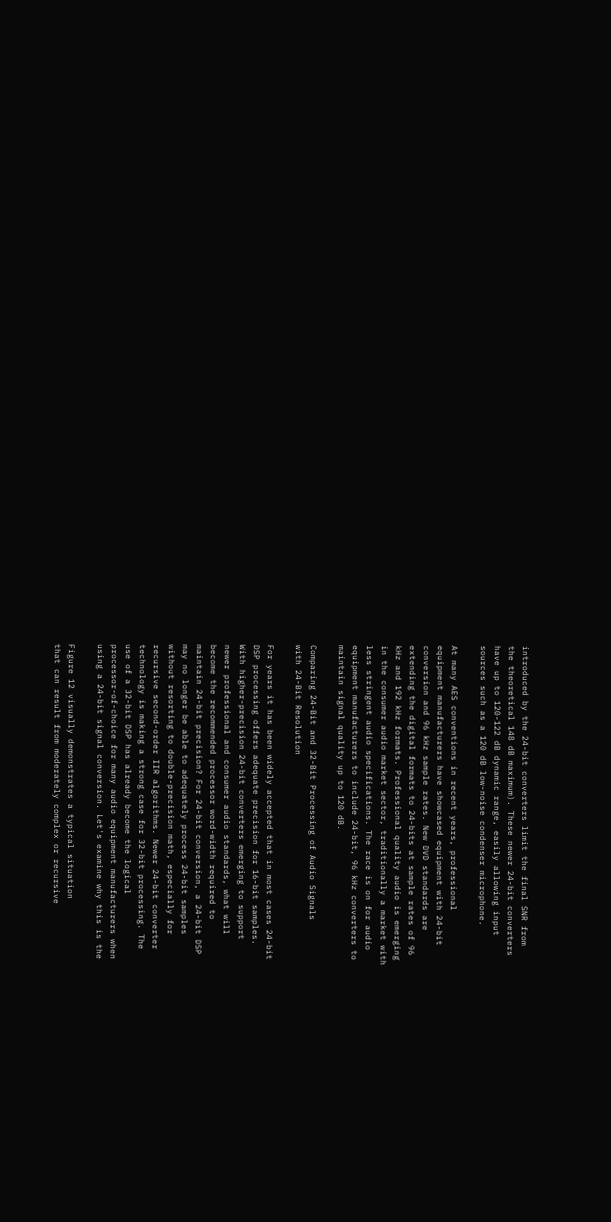introduced by the 24-bit converters limit the final SNR from
the theoretical 148 dB maximum). These newer 24-bit converters
have up to 120-122 dB dynamic range, easily allowing input
sources such as a 120 dB low-noise condenser microphone.

At many AES conventions in recent years, professional
equipment manufacturers have showcased equipment with 24-bit
conversion and 96 kHz sample rates. New DVD standards are
extending the digital formats to 24-bits at sample rates of 96
kHz and 192 kHz formats. Professional quality audio is emerging
in the consumer audio market sector, traditionally a market with
less stringent audio specifications. The race is on for audio
equipment manufacturers to include 24-bit, 96 kHz converters to
maintain signal quality up to 120 dB.

Comparing 24-Bit and 32-Bit Processing of Audio Signals
with 24-Bit Resolution

For years it has been widely accepted that in most cases 24-bit
DSP processing offers adequate precision for 16-bit samples.
With higher-precision 24-bit converters emerging to support
newer professional and consumer audio standards, what will
become the recommended processor word-width required to
maintain 24-bit precision? For 24-bit conversion, a 24-bit DSP
may no longer be able to adequately process 24-bit samples
without resorting to double-precision math, especially for
recursive second-order IIR algorithms. Newer 24-bit converter
technology is making a strong case for 32-bit processing. The
use of a 32-bit DSP has already become the logical
processor-of-choice for many audio equipment manufacturers when
using a 24-bit signal conversion. Let's examine why this is the

Figure 12 visually demonstrates a typical situation
that can result from moderately complex or recursive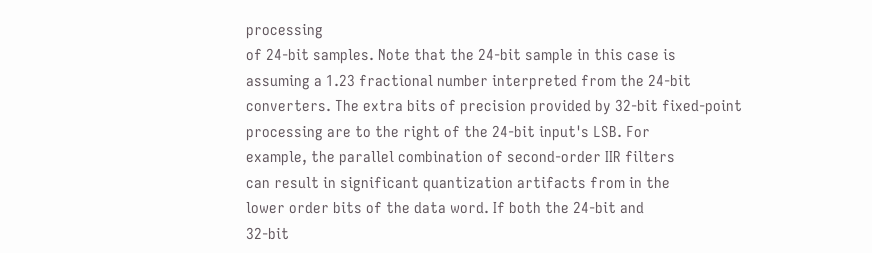processing
of 24-bit samples. Note that the 24-bit sample in this case is
assuming a 1.23 fractional number interpreted from the 24-bit
converters. The extra bits of precision provided by 32-bit fixed-point
processing are to the right of the 24-bit input's LSB. For
example, the parallel combination of second-order IIR filters
can result in significant quantization artifacts from in the
lower order bits of the data word. If both the 24-bit and
32-bit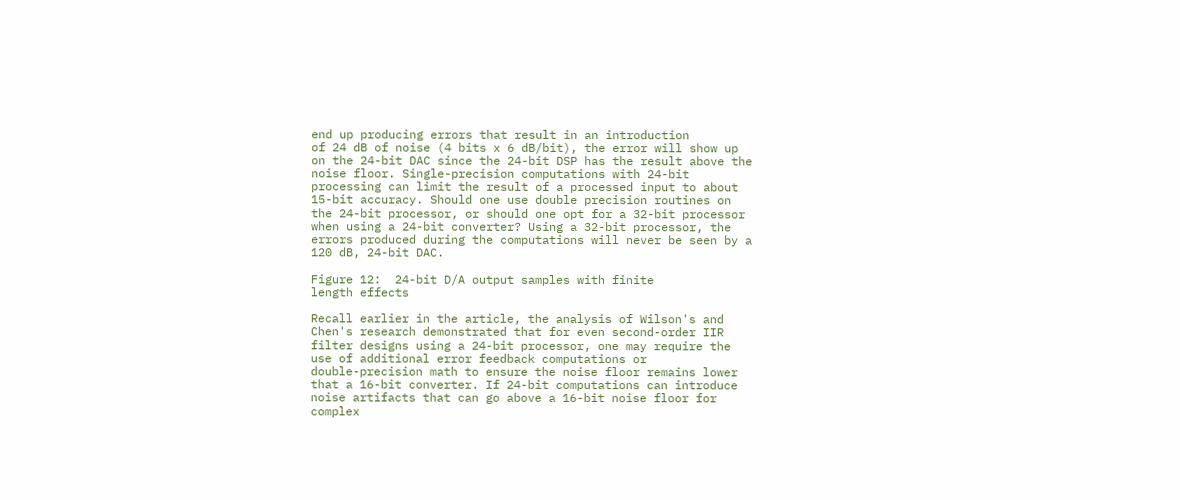end up producing errors that result in an introduction
of 24 dB of noise (4 bits x 6 dB/bit), the error will show up
on the 24-bit DAC since the 24-bit DSP has the result above the
noise floor. Single-precision computations with 24-bit
processing can limit the result of a processed input to about
15-bit accuracy. Should one use double precision routines on
the 24-bit processor, or should one opt for a 32-bit processor
when using a 24-bit converter? Using a 32-bit processor, the
errors produced during the computations will never be seen by a
120 dB, 24-bit DAC.

Figure 12:  24-bit D/A output samples with finite
length effects

Recall earlier in the article, the analysis of Wilson's and
Chen's research demonstrated that for even second-order IIR
filter designs using a 24-bit processor, one may require the
use of additional error feedback computations or
double-precision math to ensure the noise floor remains lower
that a 16-bit converter. If 24-bit computations can introduce
noise artifacts that can go above a 16-bit noise floor for
complex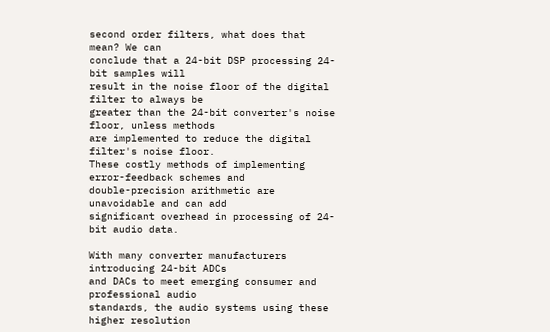second order filters, what does that mean? We can
conclude that a 24-bit DSP processing 24-bit samples will
result in the noise floor of the digital filter to always be
greater than the 24-bit converter's noise floor, unless methods
are implemented to reduce the digital filter's noise floor.
These costly methods of implementing error-feedback schemes and
double-precision arithmetic are unavoidable and can add
significant overhead in processing of 24-bit audio data.

With many converter manufacturers introducing 24-bit ADCs
and DACs to meet emerging consumer and professional audio
standards, the audio systems using these higher resolution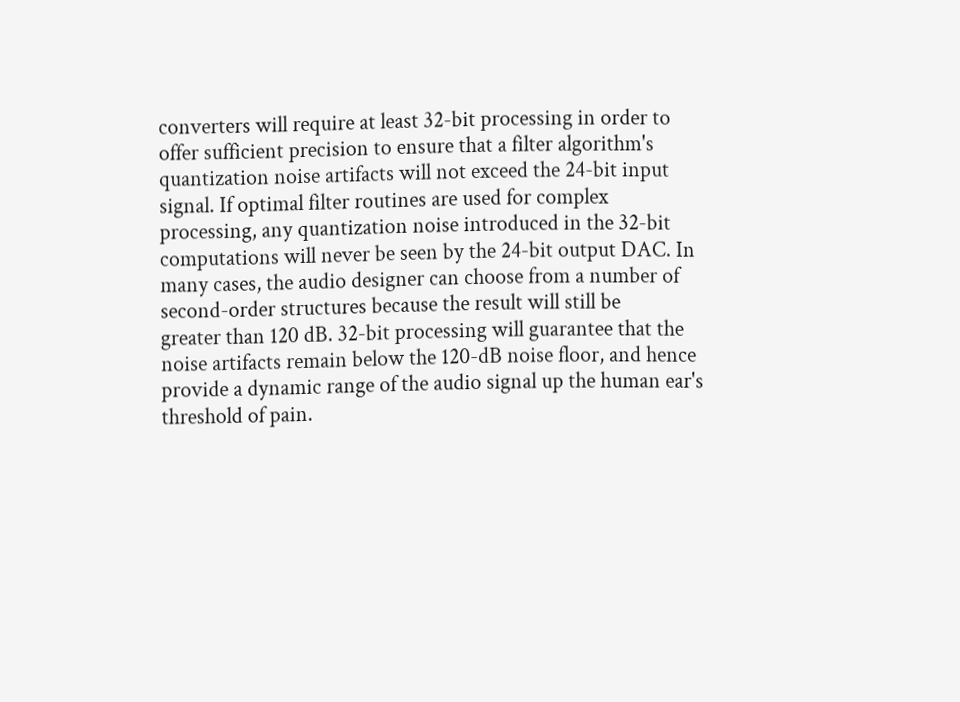converters will require at least 32-bit processing in order to
offer sufficient precision to ensure that a filter algorithm's
quantization noise artifacts will not exceed the 24-bit input
signal. If optimal filter routines are used for complex
processing, any quantization noise introduced in the 32-bit
computations will never be seen by the 24-bit output DAC. In
many cases, the audio designer can choose from a number of
second-order structures because the result will still be
greater than 120 dB. 32-bit processing will guarantee that the
noise artifacts remain below the 120-dB noise floor, and hence
provide a dynamic range of the audio signal up the human ear's
threshold of pain.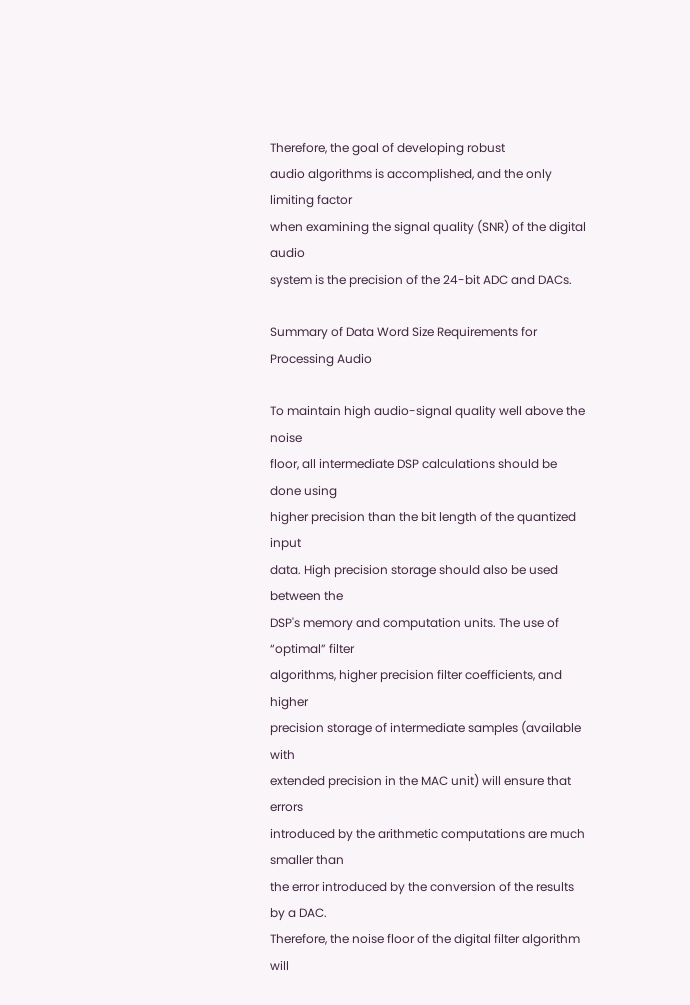Therefore, the goal of developing robust
audio algorithms is accomplished, and the only limiting factor
when examining the signal quality (SNR) of the digital audio
system is the precision of the 24-bit ADC and DACs.

Summary of Data Word Size Requirements for Processing Audio

To maintain high audio-signal quality well above the noise
floor, all intermediate DSP calculations should be done using
higher precision than the bit length of the quantized input
data. High precision storage should also be used between the
DSP's memory and computation units. The use of “optimal” filter
algorithms, higher precision filter coefficients, and higher
precision storage of intermediate samples (available with
extended precision in the MAC unit) will ensure that errors
introduced by the arithmetic computations are much smaller than
the error introduced by the conversion of the results by a DAC.
Therefore, the noise floor of the digital filter algorithm will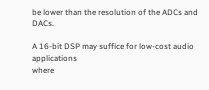be lower than the resolution of the ADCs and DACs.

A 16-bit DSP may suffice for low-cost audio applications
where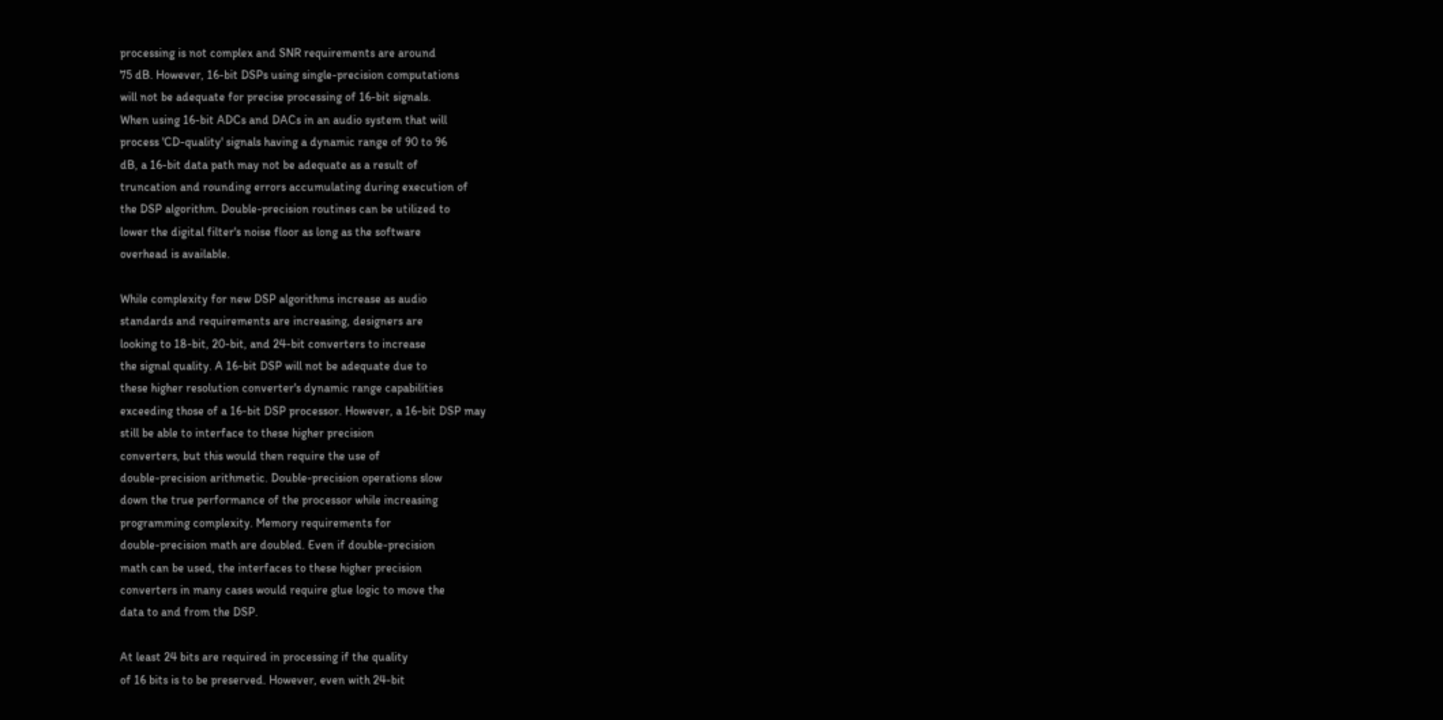processing is not complex and SNR requirements are around
75 dB. However, 16-bit DSPs using single-precision computations
will not be adequate for precise processing of 16-bit signals.
When using 16-bit ADCs and DACs in an audio system that will
process 'CD-quality' signals having a dynamic range of 90 to 96
dB, a 16-bit data path may not be adequate as a result of
truncation and rounding errors accumulating during execution of
the DSP algorithm. Double-precision routines can be utilized to
lower the digital filter's noise floor as long as the software
overhead is available.

While complexity for new DSP algorithms increase as audio
standards and requirements are increasing, designers are
looking to 18-bit, 20-bit, and 24-bit converters to increase
the signal quality. A 16-bit DSP will not be adequate due to
these higher resolution converter's dynamic range capabilities
exceeding those of a 16-bit DSP processor. However, a 16-bit DSP may
still be able to interface to these higher precision
converters, but this would then require the use of
double-precision arithmetic. Double-precision operations slow
down the true performance of the processor while increasing
programming complexity. Memory requirements for
double-precision math are doubled. Even if double-precision
math can be used, the interfaces to these higher precision
converters in many cases would require glue logic to move the
data to and from the DSP.

At least 24 bits are required in processing if the quality
of 16 bits is to be preserved. However, even with 24-bit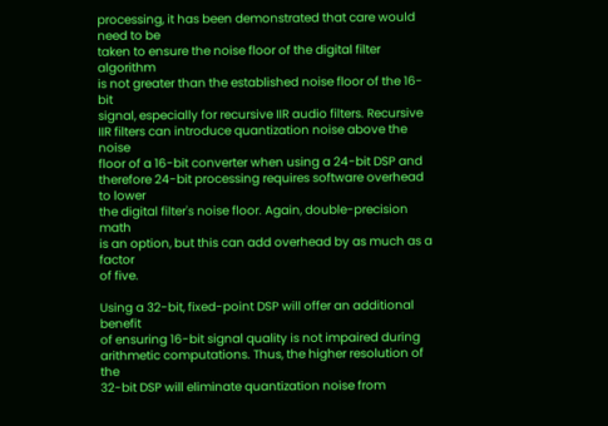processing, it has been demonstrated that care would need to be
taken to ensure the noise floor of the digital filter algorithm
is not greater than the established noise floor of the 16-bit
signal, especially for recursive IIR audio filters. Recursive
IIR filters can introduce quantization noise above the noise
floor of a 16-bit converter when using a 24-bit DSP and
therefore 24-bit processing requires software overhead to lower
the digital filter's noise floor. Again, double-precision math
is an option, but this can add overhead by as much as a factor
of five.

Using a 32-bit, fixed-point DSP will offer an additional benefit
of ensuring 16-bit signal quality is not impaired during
arithmetic computations. Thus, the higher resolution of the
32-bit DSP will eliminate quantization noise from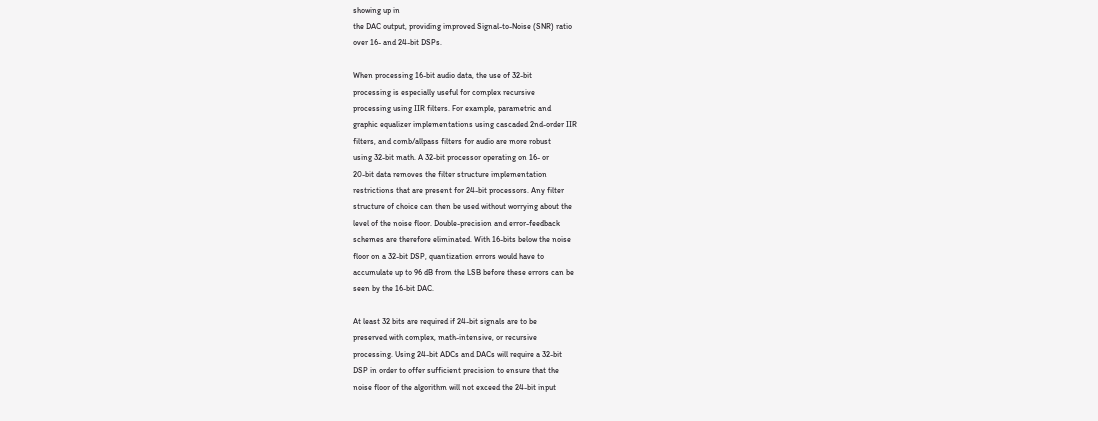showing up in
the DAC output, providing improved Signal-to-Noise (SNR) ratio
over 16- and 24-bit DSPs.

When processing 16-bit audio data, the use of 32-bit
processing is especially useful for complex recursive
processing using IIR filters. For example, parametric and
graphic equalizer implementations using cascaded 2nd-order IIR
filters, and comb/allpass filters for audio are more robust
using 32-bit math. A 32-bit processor operating on 16- or
20-bit data removes the filter structure implementation
restrictions that are present for 24-bit processors. Any filter
structure of choice can then be used without worrying about the
level of the noise floor. Double-precision and error-feedback
schemes are therefore eliminated. With 16-bits below the noise
floor on a 32-bit DSP, quantization errors would have to
accumulate up to 96 dB from the LSB before these errors can be
seen by the 16-bit DAC.

At least 32 bits are required if 24-bit signals are to be
preserved with complex, math-intensive, or recursive
processing. Using 24-bit ADCs and DACs will require a 32-bit
DSP in order to offer sufficient precision to ensure that the
noise floor of the algorithm will not exceed the 24-bit input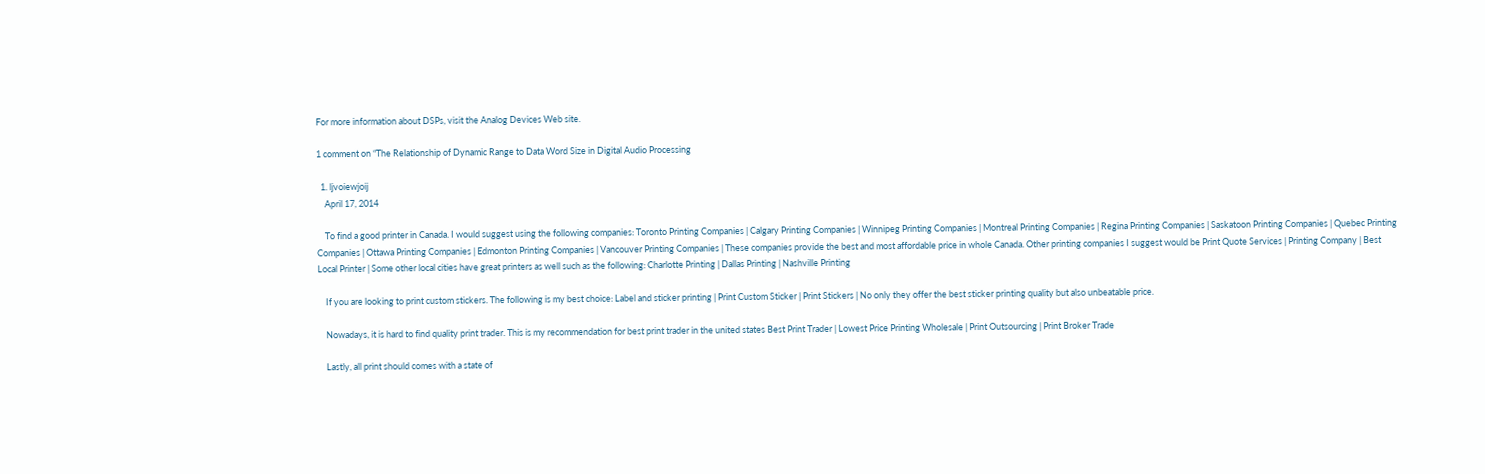For more information about DSPs, visit the Analog Devices Web site.

1 comment on “The Relationship of Dynamic Range to Data Word Size in Digital Audio Processing

  1. ljvoiewjoij
    April 17, 2014

    To find a good printer in Canada. I would suggest using the following companies: Toronto Printing Companies | Calgary Printing Companies | Winnipeg Printing Companies | Montreal Printing Companies | Regina Printing Companies | Saskatoon Printing Companies | Quebec Printing Companies | Ottawa Printing Companies | Edmonton Printing Companies | Vancouver Printing Companies | These companies provide the best and most affordable price in whole Canada. Other printing companies I suggest would be Print Quote Services | Printing Company | Best Local Printer | Some other local cities have great printers as well such as the following: Charlotte Printing | Dallas Printing | Nashville Printing

    If you are looking to print custom stickers. The following is my best choice: Label and sticker printing | Print Custom Sticker | Print Stickers | No only they offer the best sticker printing quality but also unbeatable price.

    Nowadays, it is hard to find quality print trader. This is my recommendation for best print trader in the united states Best Print Trader | Lowest Price Printing Wholesale | Print Outsourcing | Print Broker Trade

    Lastly, all print should comes with a state of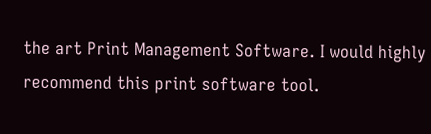the art Print Management Software. I would highly recommend this print software tool.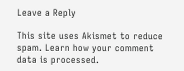Leave a Reply

This site uses Akismet to reduce spam. Learn how your comment data is processed.